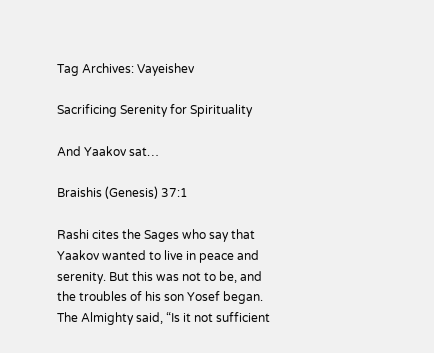Tag Archives: Vayeishev

Sacrificing Serenity for Spirituality

And Yaakov sat…

Braishis (Genesis) 37:1

Rashi cites the Sages who say that Yaakov wanted to live in peace and serenity. But this was not to be, and the troubles of his son Yosef began. The Almighty said, “Is it not sufficient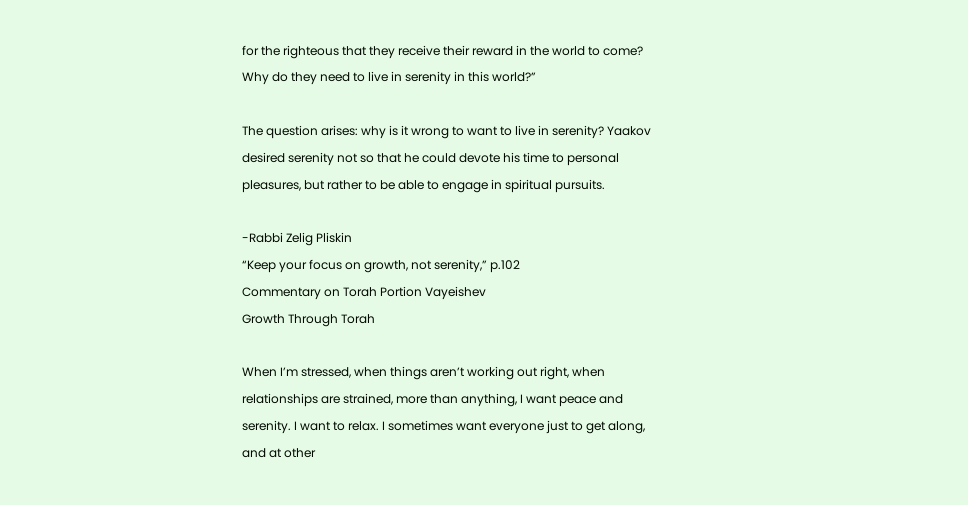for the righteous that they receive their reward in the world to come? Why do they need to live in serenity in this world?”

The question arises: why is it wrong to want to live in serenity? Yaakov desired serenity not so that he could devote his time to personal pleasures, but rather to be able to engage in spiritual pursuits.

-Rabbi Zelig Pliskin
“Keep your focus on growth, not serenity,” p.102
Commentary on Torah Portion Vayeishev
Growth Through Torah

When I’m stressed, when things aren’t working out right, when relationships are strained, more than anything, I want peace and serenity. I want to relax. I sometimes want everyone just to get along, and at other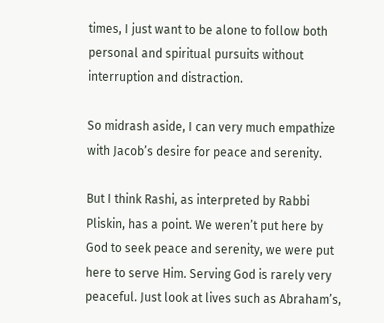times, I just want to be alone to follow both personal and spiritual pursuits without interruption and distraction.

So midrash aside, I can very much empathize with Jacob’s desire for peace and serenity.

But I think Rashi, as interpreted by Rabbi Pliskin, has a point. We weren’t put here by God to seek peace and serenity, we were put here to serve Him. Serving God is rarely very peaceful. Just look at lives such as Abraham’s,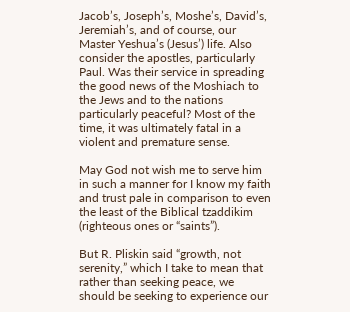Jacob’s, Joseph’s, Moshe’s, David’s, Jeremiah’s, and of course, our Master Yeshua’s (Jesus’) life. Also consider the apostles, particularly Paul. Was their service in spreading the good news of the Moshiach to the Jews and to the nations particularly peaceful? Most of the time, it was ultimately fatal in a violent and premature sense.

May God not wish me to serve him in such a manner for I know my faith and trust pale in comparison to even the least of the Biblical tzaddikim (righteous ones or “saints”).

But R. Pliskin said “growth, not serenity,” which I take to mean that rather than seeking peace, we should be seeking to experience our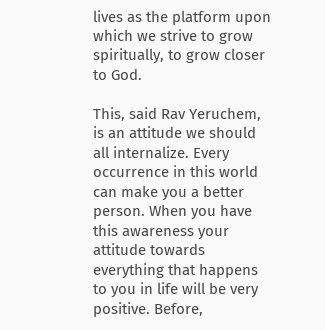lives as the platform upon which we strive to grow spiritually, to grow closer to God.

This, said Rav Yeruchem, is an attitude we should all internalize. Every occurrence in this world can make you a better person. When you have this awareness your attitude towards everything that happens to you in life will be very positive. Before,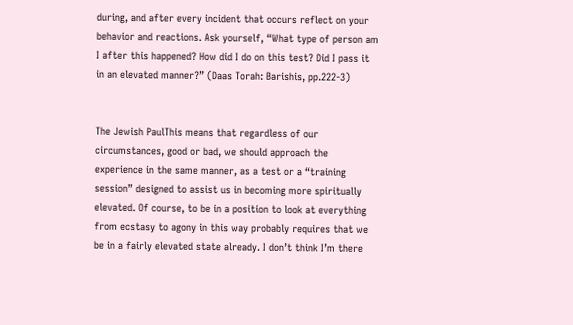during, and after every incident that occurs reflect on your behavior and reactions. Ask yourself, “What type of person am I after this happened? How did I do on this test? Did I pass it in an elevated manner?” (Daas Torah: Barishis, pp.222-3)


The Jewish PaulThis means that regardless of our circumstances, good or bad, we should approach the experience in the same manner, as a test or a “training session” designed to assist us in becoming more spiritually elevated. Of course, to be in a position to look at everything from ecstasy to agony in this way probably requires that we be in a fairly elevated state already. I don’t think I’m there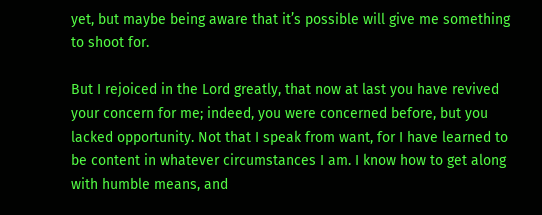yet, but maybe being aware that it’s possible will give me something to shoot for.

But I rejoiced in the Lord greatly, that now at last you have revived your concern for me; indeed, you were concerned before, but you lacked opportunity. Not that I speak from want, for I have learned to be content in whatever circumstances I am. I know how to get along with humble means, and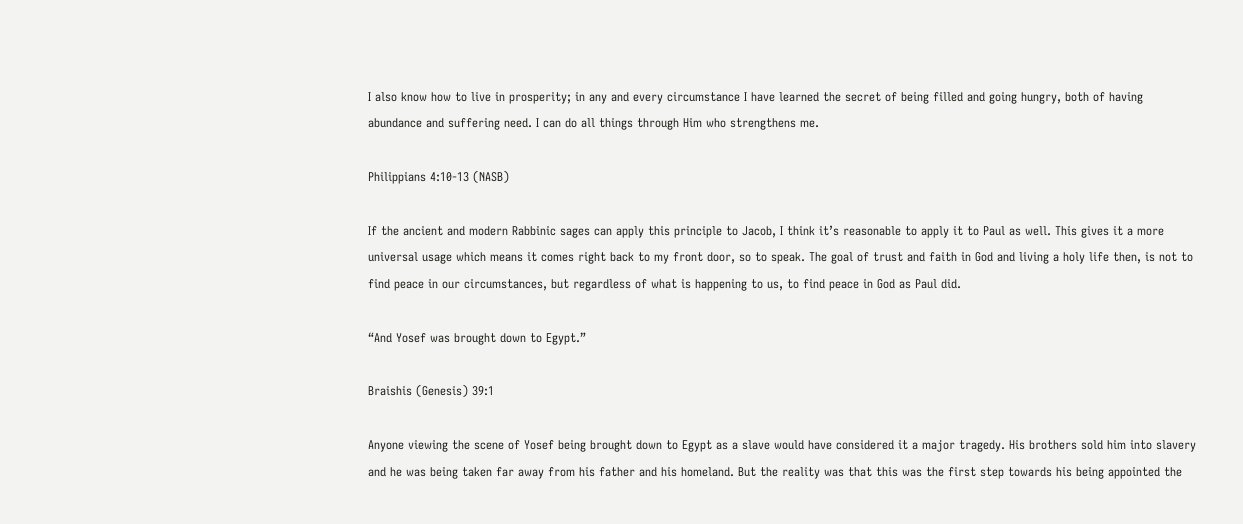I also know how to live in prosperity; in any and every circumstance I have learned the secret of being filled and going hungry, both of having abundance and suffering need. I can do all things through Him who strengthens me.

Philippians 4:10-13 (NASB)

If the ancient and modern Rabbinic sages can apply this principle to Jacob, I think it’s reasonable to apply it to Paul as well. This gives it a more universal usage which means it comes right back to my front door, so to speak. The goal of trust and faith in God and living a holy life then, is not to find peace in our circumstances, but regardless of what is happening to us, to find peace in God as Paul did.

“And Yosef was brought down to Egypt.”

Braishis (Genesis) 39:1

Anyone viewing the scene of Yosef being brought down to Egypt as a slave would have considered it a major tragedy. His brothers sold him into slavery and he was being taken far away from his father and his homeland. But the reality was that this was the first step towards his being appointed the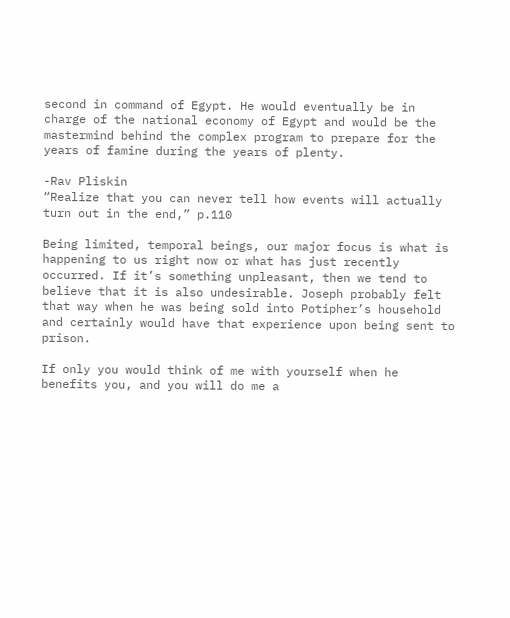second in command of Egypt. He would eventually be in charge of the national economy of Egypt and would be the mastermind behind the complex program to prepare for the years of famine during the years of plenty.

-Rav Pliskin
“Realize that you can never tell how events will actually turn out in the end,” p.110

Being limited, temporal beings, our major focus is what is happening to us right now or what has just recently occurred. If it’s something unpleasant, then we tend to believe that it is also undesirable. Joseph probably felt that way when he was being sold into Potipher’s household and certainly would have that experience upon being sent to prison.

If only you would think of me with yourself when he benefits you, and you will do me a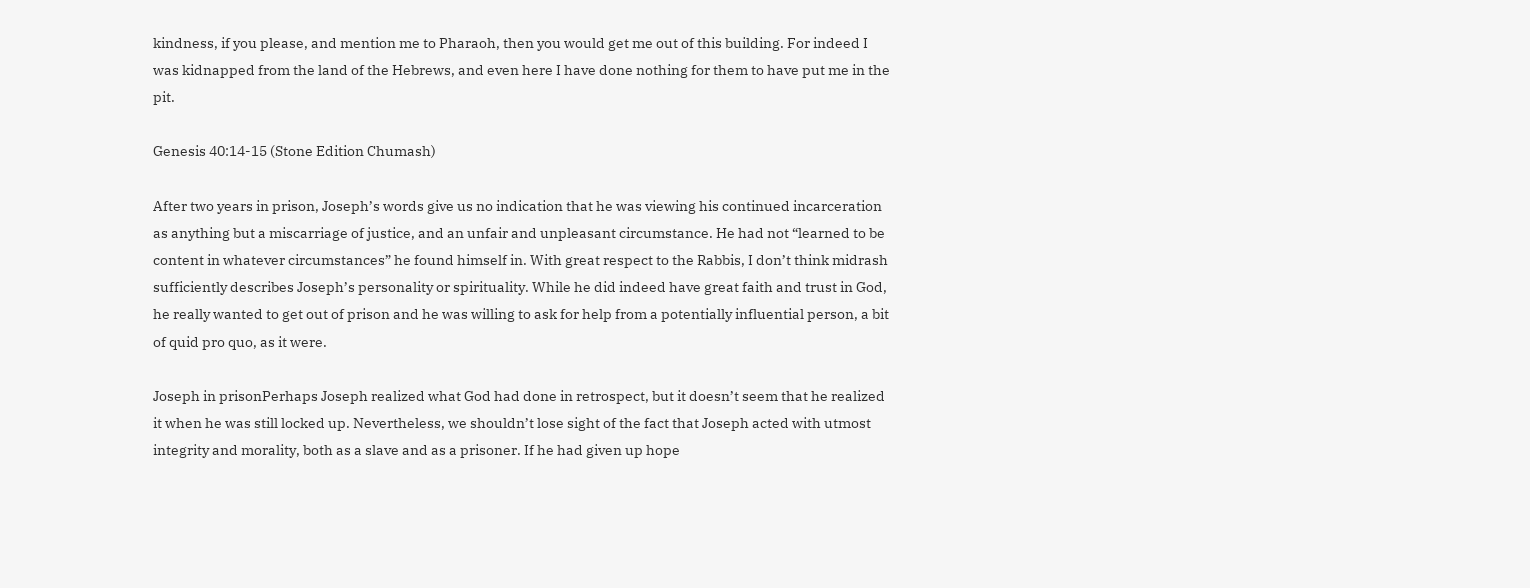kindness, if you please, and mention me to Pharaoh, then you would get me out of this building. For indeed I was kidnapped from the land of the Hebrews, and even here I have done nothing for them to have put me in the pit.

Genesis 40:14-15 (Stone Edition Chumash)

After two years in prison, Joseph’s words give us no indication that he was viewing his continued incarceration as anything but a miscarriage of justice, and an unfair and unpleasant circumstance. He had not “learned to be content in whatever circumstances” he found himself in. With great respect to the Rabbis, I don’t think midrash sufficiently describes Joseph’s personality or spirituality. While he did indeed have great faith and trust in God, he really wanted to get out of prison and he was willing to ask for help from a potentially influential person, a bit of quid pro quo, as it were.

Joseph in prisonPerhaps Joseph realized what God had done in retrospect, but it doesn’t seem that he realized it when he was still locked up. Nevertheless, we shouldn’t lose sight of the fact that Joseph acted with utmost integrity and morality, both as a slave and as a prisoner. If he had given up hope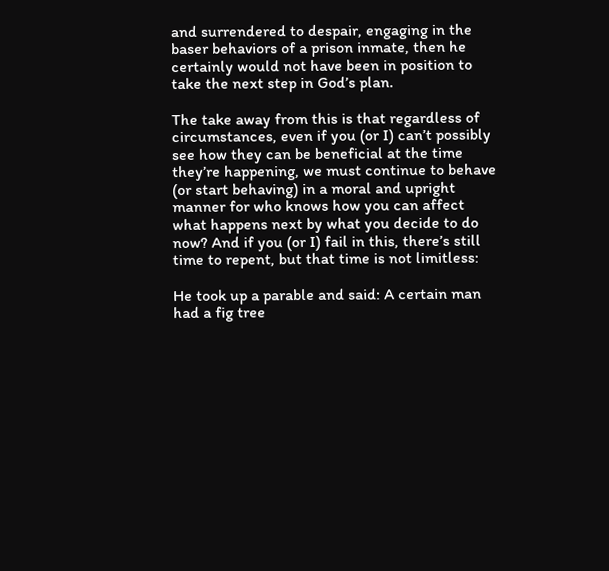and surrendered to despair, engaging in the baser behaviors of a prison inmate, then he certainly would not have been in position to take the next step in God’s plan.

The take away from this is that regardless of circumstances, even if you (or I) can’t possibly see how they can be beneficial at the time they’re happening, we must continue to behave (or start behaving) in a moral and upright manner for who knows how you can affect what happens next by what you decide to do now? And if you (or I) fail in this, there’s still time to repent, but that time is not limitless:

He took up a parable and said: A certain man had a fig tree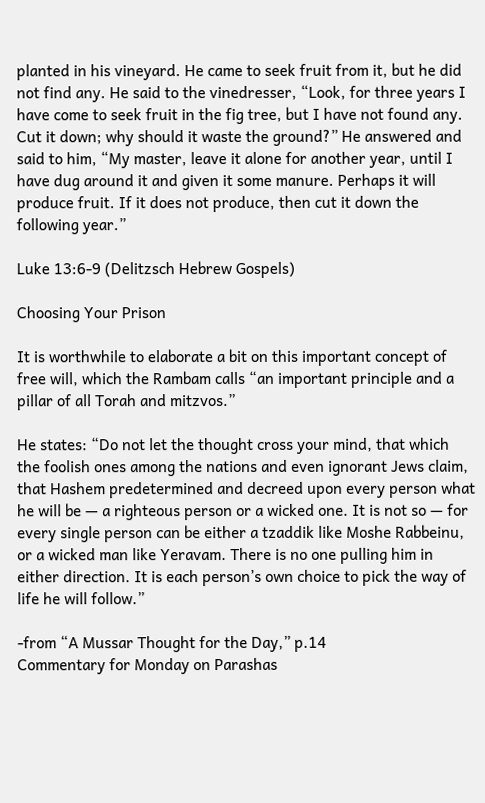planted in his vineyard. He came to seek fruit from it, but he did not find any. He said to the vinedresser, “Look, for three years I have come to seek fruit in the fig tree, but I have not found any. Cut it down; why should it waste the ground?” He answered and said to him, “My master, leave it alone for another year, until I have dug around it and given it some manure. Perhaps it will produce fruit. If it does not produce, then cut it down the following year.”

Luke 13:6-9 (Delitzsch Hebrew Gospels)

Choosing Your Prison

It is worthwhile to elaborate a bit on this important concept of free will, which the Rambam calls “an important principle and a pillar of all Torah and mitzvos.”

He states: “Do not let the thought cross your mind, that which the foolish ones among the nations and even ignorant Jews claim, that Hashem predetermined and decreed upon every person what he will be — a righteous person or a wicked one. It is not so — for every single person can be either a tzaddik like Moshe Rabbeinu, or a wicked man like Yeravam. There is no one pulling him in either direction. It is each person’s own choice to pick the way of life he will follow.”

-from “A Mussar Thought for the Day,” p.14
Commentary for Monday on Parashas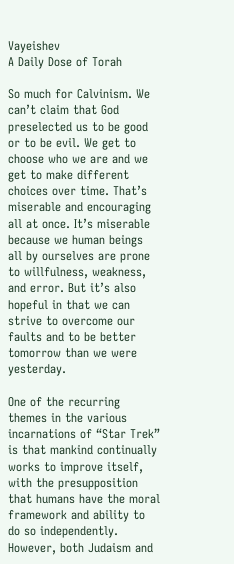Vayeishev
A Daily Dose of Torah

So much for Calvinism. We can’t claim that God preselected us to be good or to be evil. We get to choose who we are and we get to make different choices over time. That’s miserable and encouraging all at once. It’s miserable because we human beings all by ourselves are prone to willfulness, weakness, and error. But it’s also hopeful in that we can strive to overcome our faults and to be better tomorrow than we were yesterday.

One of the recurring themes in the various incarnations of “Star Trek” is that mankind continually works to improve itself, with the presupposition that humans have the moral framework and ability to do so independently. However, both Judaism and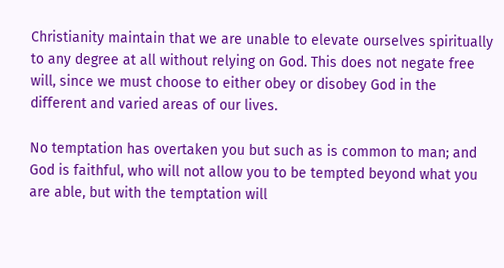Christianity maintain that we are unable to elevate ourselves spiritually to any degree at all without relying on God. This does not negate free will, since we must choose to either obey or disobey God in the different and varied areas of our lives.

No temptation has overtaken you but such as is common to man; and God is faithful, who will not allow you to be tempted beyond what you are able, but with the temptation will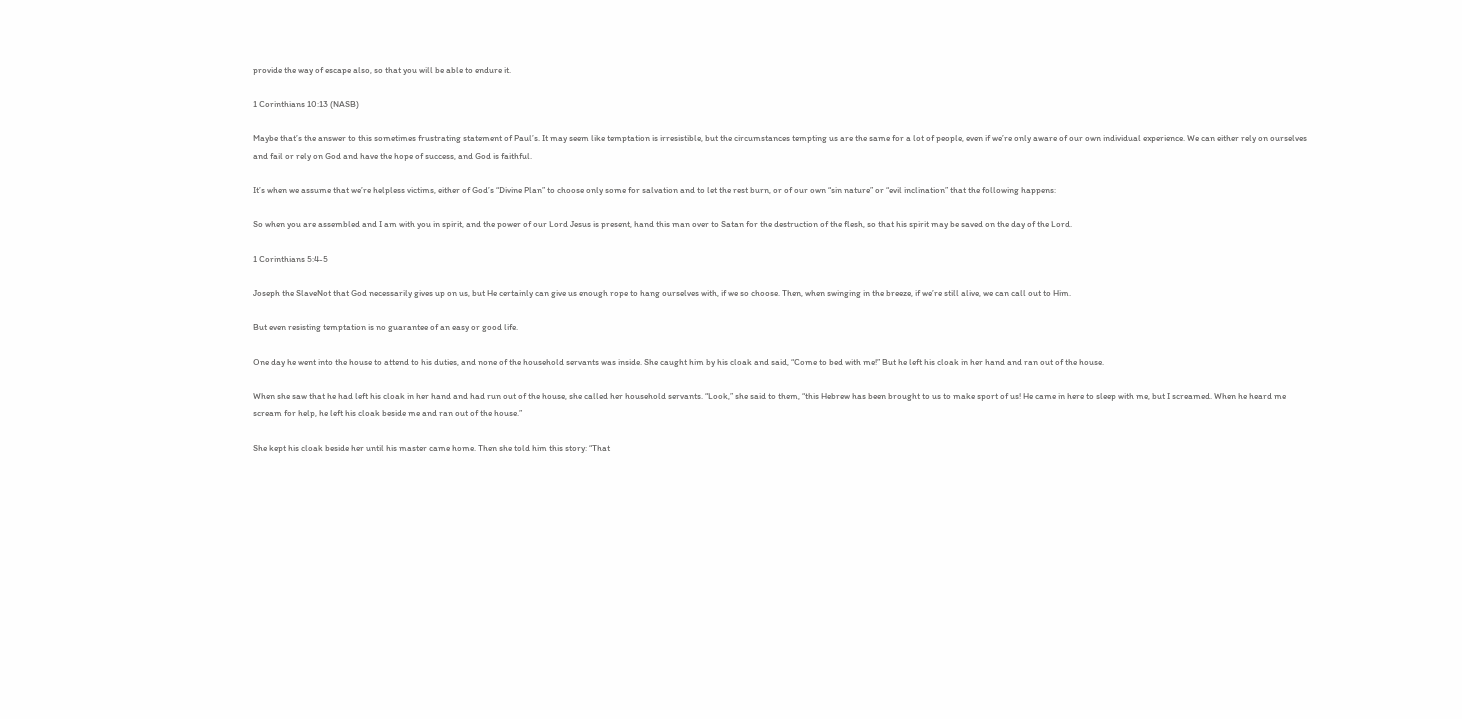provide the way of escape also, so that you will be able to endure it.

1 Corinthians 10:13 (NASB)

Maybe that’s the answer to this sometimes frustrating statement of Paul’s. It may seem like temptation is irresistible, but the circumstances tempting us are the same for a lot of people, even if we’re only aware of our own individual experience. We can either rely on ourselves and fail or rely on God and have the hope of success, and God is faithful.

It’s when we assume that we’re helpless victims, either of God’s “Divine Plan” to choose only some for salvation and to let the rest burn, or of our own “sin nature” or “evil inclination” that the following happens:

So when you are assembled and I am with you in spirit, and the power of our Lord Jesus is present, hand this man over to Satan for the destruction of the flesh, so that his spirit may be saved on the day of the Lord.

1 Corinthians 5:4-5

Joseph the SlaveNot that God necessarily gives up on us, but He certainly can give us enough rope to hang ourselves with, if we so choose. Then, when swinging in the breeze, if we’re still alive, we can call out to Him.

But even resisting temptation is no guarantee of an easy or good life.

One day he went into the house to attend to his duties, and none of the household servants was inside. She caught him by his cloak and said, “Come to bed with me!” But he left his cloak in her hand and ran out of the house.

When she saw that he had left his cloak in her hand and had run out of the house, she called her household servants. “Look,” she said to them, “this Hebrew has been brought to us to make sport of us! He came in here to sleep with me, but I screamed. When he heard me scream for help, he left his cloak beside me and ran out of the house.”

She kept his cloak beside her until his master came home. Then she told him this story: “That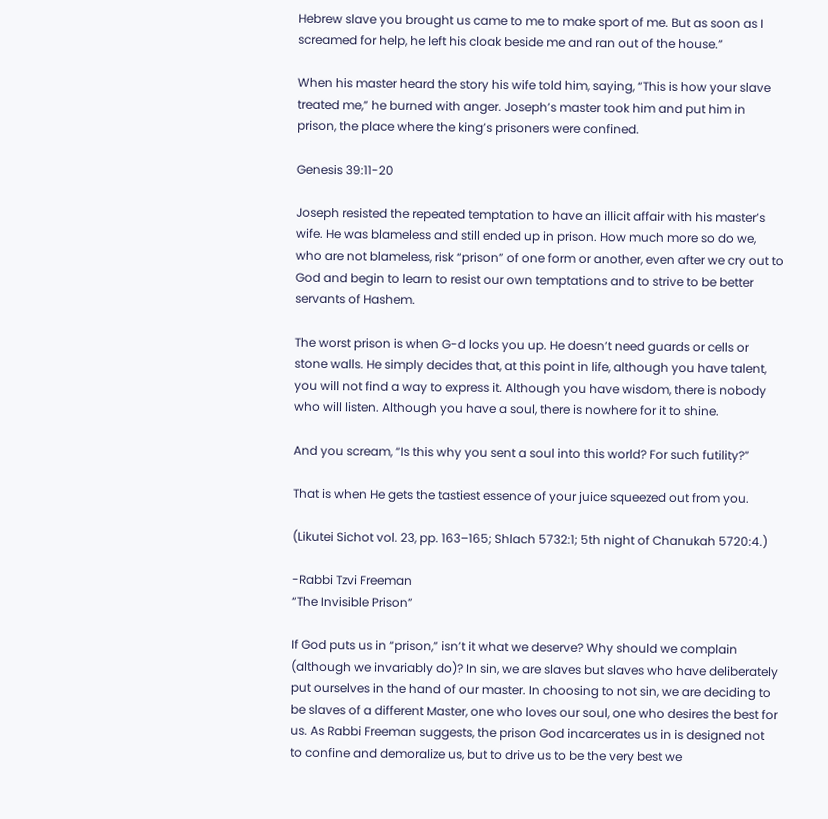Hebrew slave you brought us came to me to make sport of me. But as soon as I screamed for help, he left his cloak beside me and ran out of the house.”

When his master heard the story his wife told him, saying, “This is how your slave treated me,” he burned with anger. Joseph’s master took him and put him in prison, the place where the king’s prisoners were confined.

Genesis 39:11-20

Joseph resisted the repeated temptation to have an illicit affair with his master’s wife. He was blameless and still ended up in prison. How much more so do we, who are not blameless, risk “prison” of one form or another, even after we cry out to God and begin to learn to resist our own temptations and to strive to be better servants of Hashem.

The worst prison is when G-d locks you up. He doesn’t need guards or cells or stone walls. He simply decides that, at this point in life, although you have talent, you will not find a way to express it. Although you have wisdom, there is nobody who will listen. Although you have a soul, there is nowhere for it to shine.

And you scream, “Is this why you sent a soul into this world? For such futility?”

That is when He gets the tastiest essence of your juice squeezed out from you.

(Likutei Sichot vol. 23, pp. 163–165; Shlach 5732:1; 5th night of Chanukah 5720:4.)

-Rabbi Tzvi Freeman
“The Invisible Prison”

If God puts us in “prison,” isn’t it what we deserve? Why should we complain (although we invariably do)? In sin, we are slaves but slaves who have deliberately put ourselves in the hand of our master. In choosing to not sin, we are deciding to be slaves of a different Master, one who loves our soul, one who desires the best for us. As Rabbi Freeman suggests, the prison God incarcerates us in is designed not to confine and demoralize us, but to drive us to be the very best we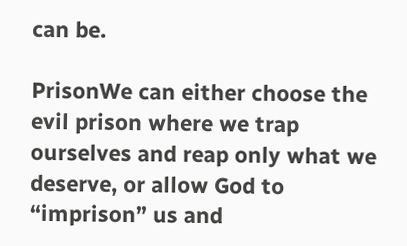can be.

PrisonWe can either choose the evil prison where we trap ourselves and reap only what we deserve, or allow God to “imprison” us and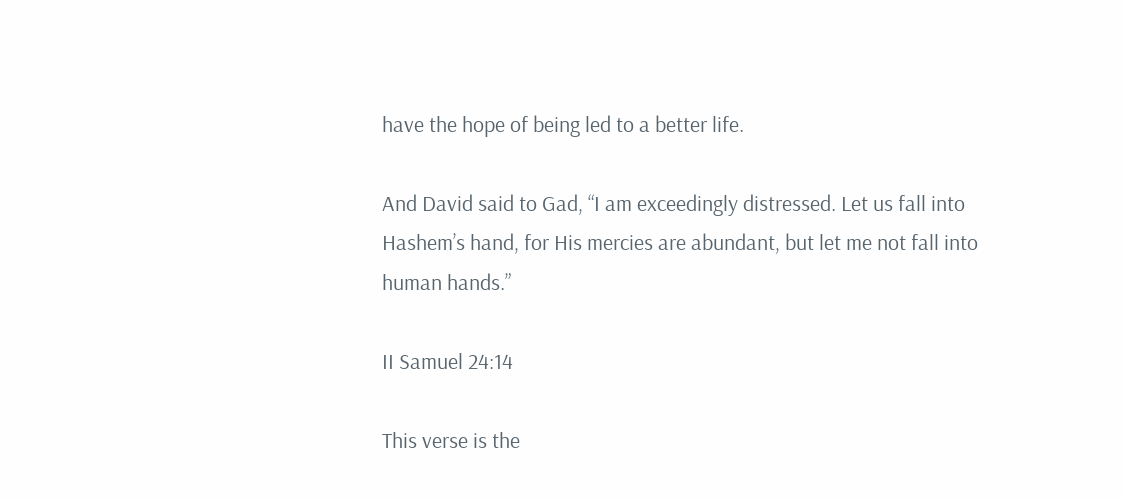have the hope of being led to a better life.

And David said to Gad, “I am exceedingly distressed. Let us fall into Hashem’s hand, for His mercies are abundant, but let me not fall into human hands.”

II Samuel 24:14

This verse is the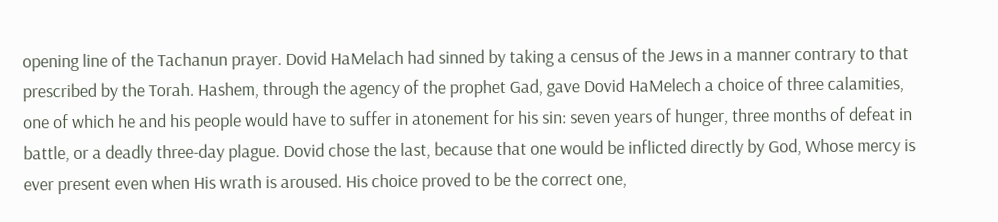opening line of the Tachanun prayer. Dovid HaMelach had sinned by taking a census of the Jews in a manner contrary to that prescribed by the Torah. Hashem, through the agency of the prophet Gad, gave Dovid HaMelech a choice of three calamities, one of which he and his people would have to suffer in atonement for his sin: seven years of hunger, three months of defeat in battle, or a deadly three-day plague. Dovid chose the last, because that one would be inflicted directly by God, Whose mercy is ever present even when His wrath is aroused. His choice proved to be the correct one,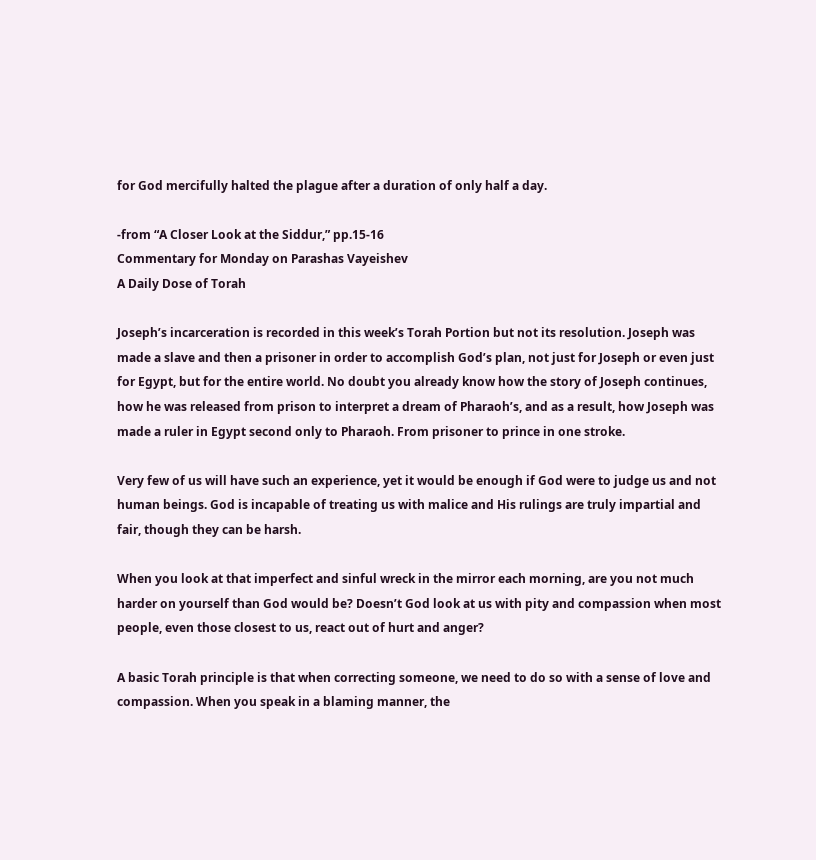for God mercifully halted the plague after a duration of only half a day.

-from “A Closer Look at the Siddur,” pp.15-16
Commentary for Monday on Parashas Vayeishev
A Daily Dose of Torah

Joseph’s incarceration is recorded in this week’s Torah Portion but not its resolution. Joseph was made a slave and then a prisoner in order to accomplish God’s plan, not just for Joseph or even just for Egypt, but for the entire world. No doubt you already know how the story of Joseph continues, how he was released from prison to interpret a dream of Pharaoh’s, and as a result, how Joseph was made a ruler in Egypt second only to Pharaoh. From prisoner to prince in one stroke.

Very few of us will have such an experience, yet it would be enough if God were to judge us and not human beings. God is incapable of treating us with malice and His rulings are truly impartial and fair, though they can be harsh.

When you look at that imperfect and sinful wreck in the mirror each morning, are you not much harder on yourself than God would be? Doesn’t God look at us with pity and compassion when most people, even those closest to us, react out of hurt and anger?

A basic Torah principle is that when correcting someone, we need to do so with a sense of love and compassion. When you speak in a blaming manner, the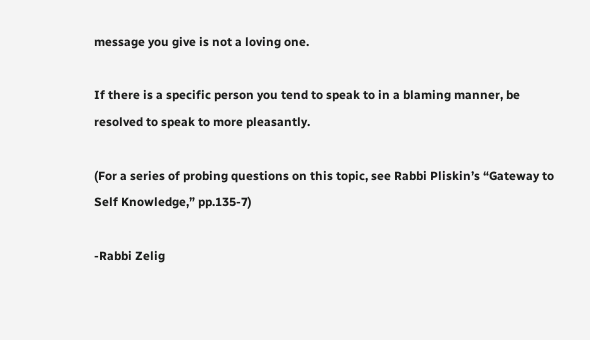message you give is not a loving one.

If there is a specific person you tend to speak to in a blaming manner, be resolved to speak to more pleasantly.

(For a series of probing questions on this topic, see Rabbi Pliskin’s “Gateway to Self Knowledge,” pp.135-7)

-Rabbi Zelig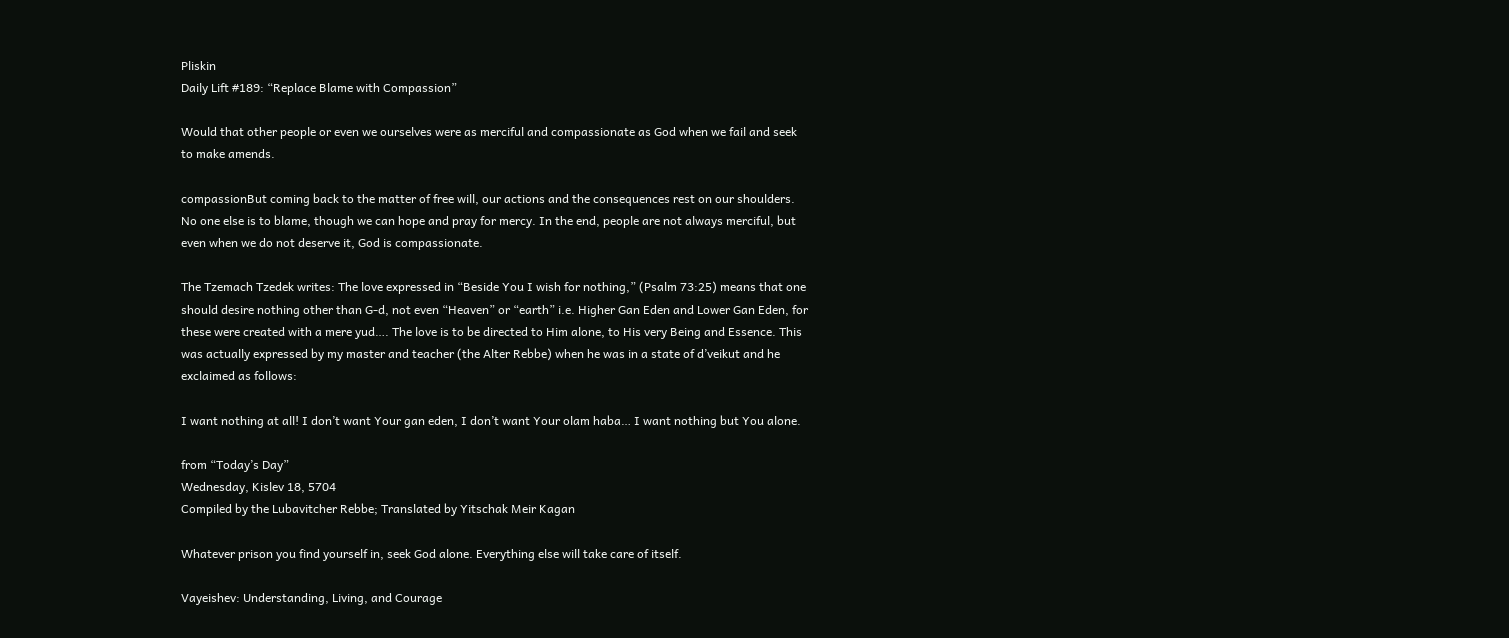Pliskin
Daily Lift #189: “Replace Blame with Compassion”

Would that other people or even we ourselves were as merciful and compassionate as God when we fail and seek to make amends.

compassionBut coming back to the matter of free will, our actions and the consequences rest on our shoulders. No one else is to blame, though we can hope and pray for mercy. In the end, people are not always merciful, but even when we do not deserve it, God is compassionate.

The Tzemach Tzedek writes: The love expressed in “Beside You I wish for nothing,” (Psalm 73:25) means that one should desire nothing other than G-d, not even “Heaven” or “earth” i.e. Higher Gan Eden and Lower Gan Eden, for these were created with a mere yud…. The love is to be directed to Him alone, to His very Being and Essence. This was actually expressed by my master and teacher (the Alter Rebbe) when he was in a state of d’veikut and he exclaimed as follows:

I want nothing at all! I don’t want Your gan eden, I don’t want Your olam haba… I want nothing but You alone.

from “Today’s Day”
Wednesday, Kislev 18, 5704
Compiled by the Lubavitcher Rebbe; Translated by Yitschak Meir Kagan

Whatever prison you find yourself in, seek God alone. Everything else will take care of itself.

Vayeishev: Understanding, Living, and Courage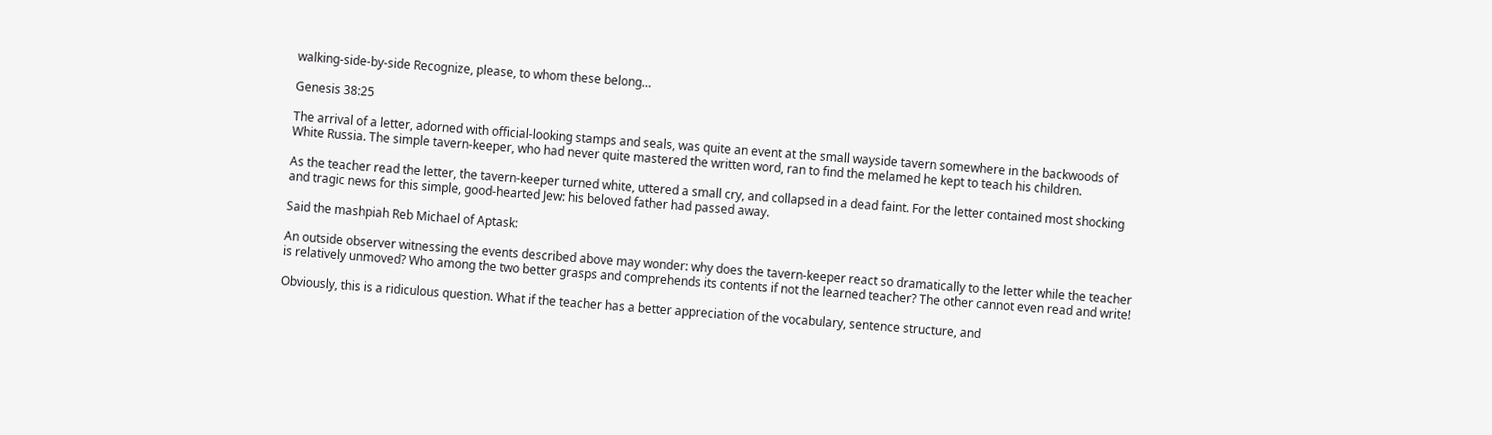walking-side-by-side Recognize, please, to whom these belong…

Genesis 38:25

The arrival of a letter, adorned with official-looking stamps and seals, was quite an event at the small wayside tavern somewhere in the backwoods of White Russia. The simple tavern-keeper, who had never quite mastered the written word, ran to find the melamed he kept to teach his children.

As the teacher read the letter, the tavern-keeper turned white, uttered a small cry, and collapsed in a dead faint. For the letter contained most shocking and tragic news for this simple, good-hearted Jew: his beloved father had passed away.

Said the mashpiah Reb Michael of Aptask:

An outside observer witnessing the events described above may wonder: why does the tavern-keeper react so dramatically to the letter while the teacher is relatively unmoved? Who among the two better grasps and comprehends its contents if not the learned teacher? The other cannot even read and write!

Obviously, this is a ridiculous question. What if the teacher has a better appreciation of the vocabulary, sentence structure, and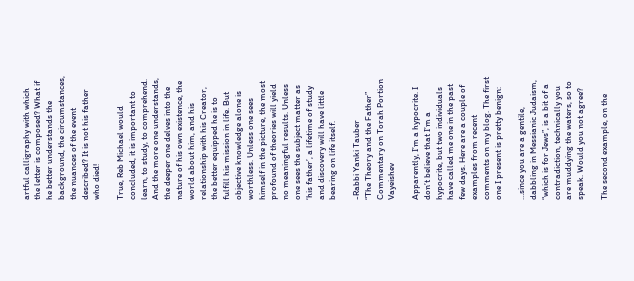artful calligraphy with which the letter is composed? What if he better understands the background, the circumstances, the nuances of the event described? It is not his father who died!

True, Reb Michael would concluded, it is important to learn, to study, to comprehend. And the more one understands, the deeper one delves into the nature of his own existence, the world about him, and his relationship with his Creator, the better equipped he is to fulfill his mission in life. But objective knowledge alone is worthless. Unless one sees himself in the picture, the most profound of theories will yield no meaningful results. Unless one sees the subject matter as ‘his father’, a lifetime of study and discovery will have little bearing on life itself.

-Rabbi Yanki Tauber
“The Theory and the Father”
Commentary on Torah Portion Vayeishev

Apparently, I’m a hypocrite. I don’t believe that I’m a hypocrite, but two individuals have called me one in the past few days. Here are a couple of examples from recent comments on my blog. The first one I present is pretty benign:

…since you are a gentile, dabbling in Messianic Judaism, “which is for Jews”, is a bit of a contradiction, technically you are muddying the waters, so to speak. Would you not agree?

The second example, on the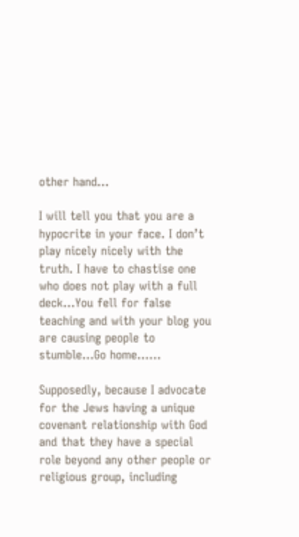other hand…

I will tell you that you are a hypocrite in your face. I don’t play nicely nicely with the truth. I have to chastise one who does not play with a full deck…You fell for false teaching and with your blog you are causing people to stumble…Go home……

Supposedly, because I advocate for the Jews having a unique covenant relationship with God and that they have a special role beyond any other people or religious group, including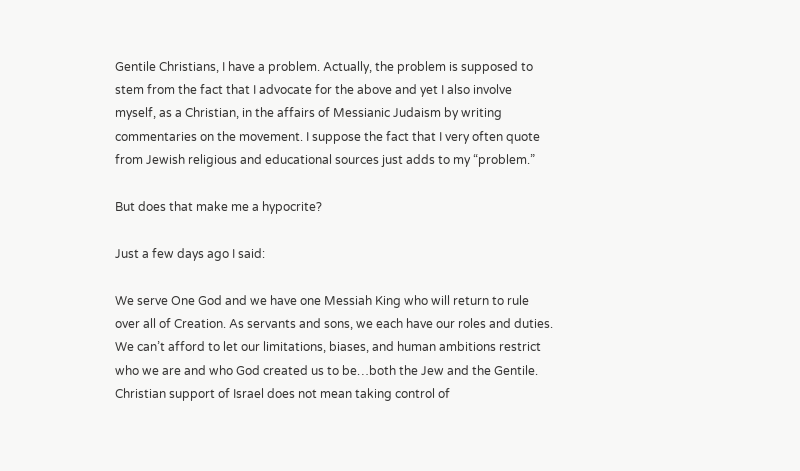Gentile Christians, I have a problem. Actually, the problem is supposed to stem from the fact that I advocate for the above and yet I also involve myself, as a Christian, in the affairs of Messianic Judaism by writing commentaries on the movement. I suppose the fact that I very often quote from Jewish religious and educational sources just adds to my “problem.”

But does that make me a hypocrite?

Just a few days ago I said:

We serve One God and we have one Messiah King who will return to rule over all of Creation. As servants and sons, we each have our roles and duties. We can’t afford to let our limitations, biases, and human ambitions restrict who we are and who God created us to be…both the Jew and the Gentile. Christian support of Israel does not mean taking control of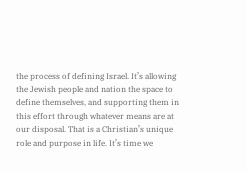the process of defining Israel. It’s allowing the Jewish people and nation the space to define themselves, and supporting them in this effort through whatever means are at our disposal. That is a Christian’s unique role and purpose in life. It’s time we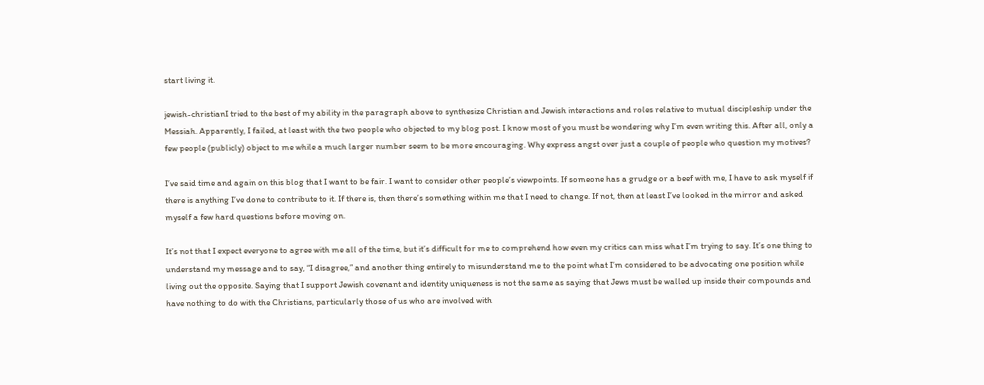start living it.

jewish-christianI tried to the best of my ability in the paragraph above to synthesize Christian and Jewish interactions and roles relative to mutual discipleship under the Messiah. Apparently, I failed, at least with the two people who objected to my blog post. I know most of you must be wondering why I’m even writing this. After all, only a few people (publicly) object to me while a much larger number seem to be more encouraging. Why express angst over just a couple of people who question my motives?

I’ve said time and again on this blog that I want to be fair. I want to consider other people’s viewpoints. If someone has a grudge or a beef with me, I have to ask myself if there is anything I’ve done to contribute to it. If there is, then there’s something within me that I need to change. If not, then at least I’ve looked in the mirror and asked myself a few hard questions before moving on.

It’s not that I expect everyone to agree with me all of the time, but it’s difficult for me to comprehend how even my critics can miss what I’m trying to say. It’s one thing to understand my message and to say, “I disagree,” and another thing entirely to misunderstand me to the point what I’m considered to be advocating one position while living out the opposite. Saying that I support Jewish covenant and identity uniqueness is not the same as saying that Jews must be walled up inside their compounds and have nothing to do with the Christians, particularly those of us who are involved with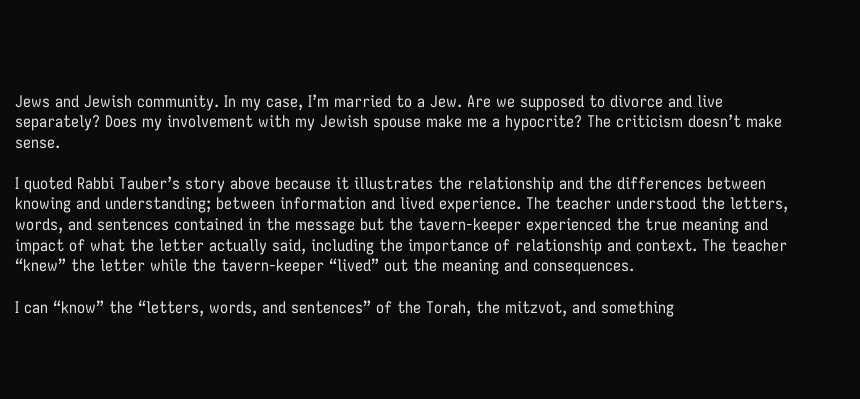Jews and Jewish community. In my case, I’m married to a Jew. Are we supposed to divorce and live separately? Does my involvement with my Jewish spouse make me a hypocrite? The criticism doesn’t make sense.

I quoted Rabbi Tauber’s story above because it illustrates the relationship and the differences between knowing and understanding; between information and lived experience. The teacher understood the letters, words, and sentences contained in the message but the tavern-keeper experienced the true meaning and impact of what the letter actually said, including the importance of relationship and context. The teacher “knew” the letter while the tavern-keeper “lived” out the meaning and consequences.

I can “know” the “letters, words, and sentences” of the Torah, the mitzvot, and something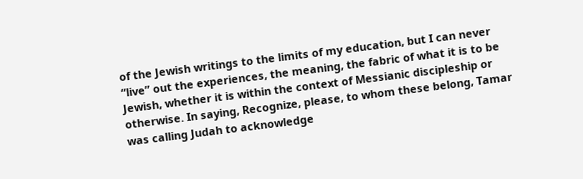of the Jewish writings to the limits of my education, but I can never “live” out the experiences, the meaning, the fabric of what it is to be Jewish, whether it is within the context of Messianic discipleship or otherwise. In saying, Recognize, please, to whom these belong, Tamar was calling Judah to acknowledge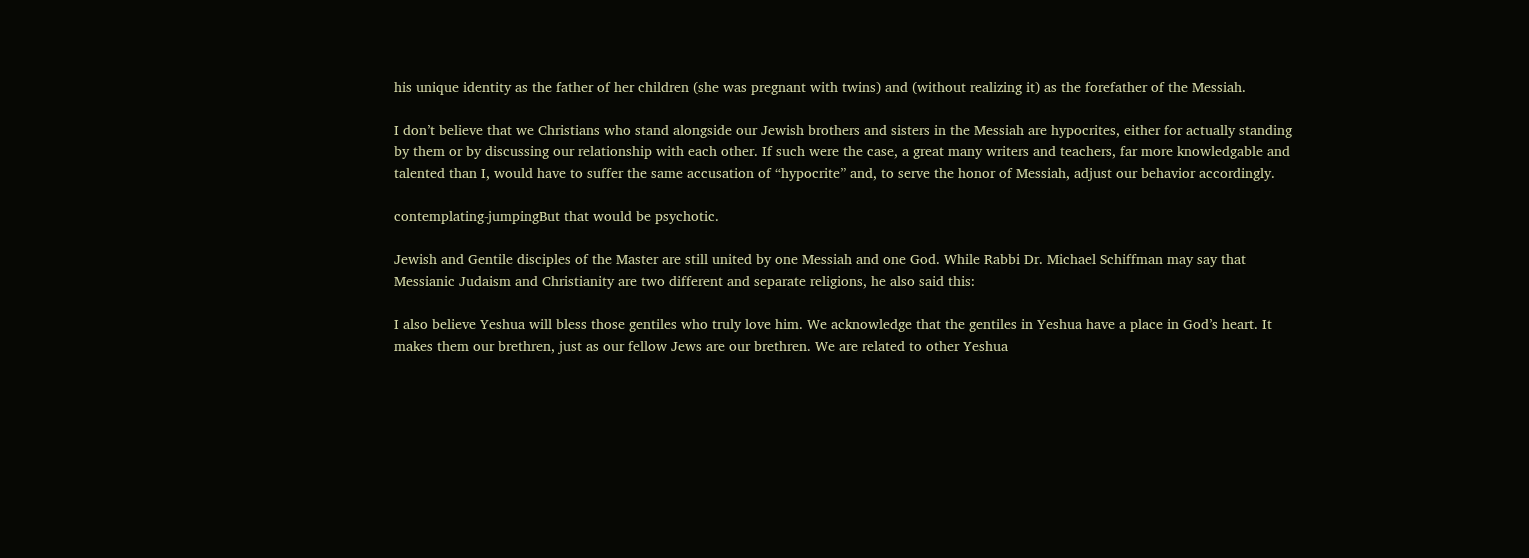his unique identity as the father of her children (she was pregnant with twins) and (without realizing it) as the forefather of the Messiah.

I don’t believe that we Christians who stand alongside our Jewish brothers and sisters in the Messiah are hypocrites, either for actually standing by them or by discussing our relationship with each other. If such were the case, a great many writers and teachers, far more knowledgable and talented than I, would have to suffer the same accusation of “hypocrite” and, to serve the honor of Messiah, adjust our behavior accordingly.

contemplating-jumpingBut that would be psychotic.

Jewish and Gentile disciples of the Master are still united by one Messiah and one God. While Rabbi Dr. Michael Schiffman may say that Messianic Judaism and Christianity are two different and separate religions, he also said this:

I also believe Yeshua will bless those gentiles who truly love him. We acknowledge that the gentiles in Yeshua have a place in God’s heart. It makes them our brethren, just as our fellow Jews are our brethren. We are related to other Yeshua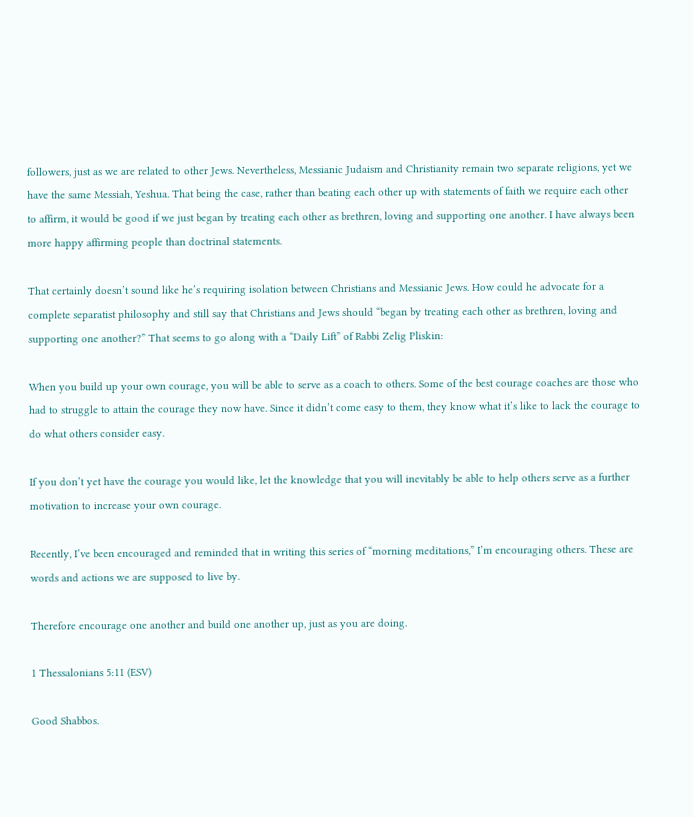followers, just as we are related to other Jews. Nevertheless, Messianic Judaism and Christianity remain two separate religions, yet we have the same Messiah, Yeshua. That being the case, rather than beating each other up with statements of faith we require each other to affirm, it would be good if we just began by treating each other as brethren, loving and supporting one another. I have always been more happy affirming people than doctrinal statements.

That certainly doesn’t sound like he’s requiring isolation between Christians and Messianic Jews. How could he advocate for a complete separatist philosophy and still say that Christians and Jews should “began by treating each other as brethren, loving and supporting one another?” That seems to go along with a “Daily Lift” of Rabbi Zelig Pliskin:

When you build up your own courage, you will be able to serve as a coach to others. Some of the best courage coaches are those who had to struggle to attain the courage they now have. Since it didn’t come easy to them, they know what it’s like to lack the courage to do what others consider easy.

If you don’t yet have the courage you would like, let the knowledge that you will inevitably be able to help others serve as a further motivation to increase your own courage.

Recently, I’ve been encouraged and reminded that in writing this series of “morning meditations,” I’m encouraging others. These are words and actions we are supposed to live by.

Therefore encourage one another and build one another up, just as you are doing.

1 Thessalonians 5:11 (ESV)

Good Shabbos.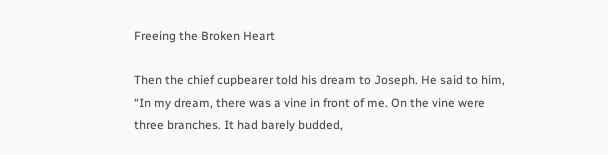Freeing the Broken Heart

Then the chief cupbearer told his dream to Joseph. He said to him, “In my dream, there was a vine in front of me. On the vine were three branches. It had barely budded,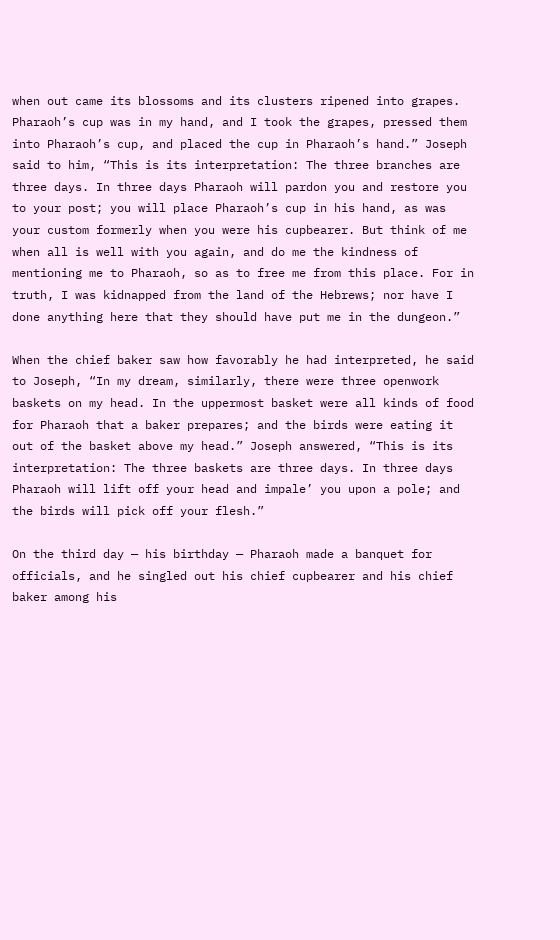when out came its blossoms and its clusters ripened into grapes. Pharaoh’s cup was in my hand, and I took the grapes, pressed them into Pharaoh’s cup, and placed the cup in Pharaoh’s hand.” Joseph said to him, “This is its interpretation: The three branches are three days. In three days Pharaoh will pardon you and restore you to your post; you will place Pharaoh’s cup in his hand, as was your custom formerly when you were his cupbearer. But think of me when all is well with you again, and do me the kindness of mentioning me to Pharaoh, so as to free me from this place. For in truth, I was kidnapped from the land of the Hebrews; nor have I done anything here that they should have put me in the dungeon.”

When the chief baker saw how favorably he had interpreted, he said to Joseph, “In my dream, similarly, there were three openwork baskets on my head. In the uppermost basket were all kinds of food for Pharaoh that a baker prepares; and the birds were eating it out of the basket above my head.” Joseph answered, “This is its interpretation: The three baskets are three days. In three days Pharaoh will lift off your head and impale’ you upon a pole; and the birds will pick off your flesh.”

On the third day — his birthday — Pharaoh made a banquet for officials, and he singled out his chief cupbearer and his chief baker among his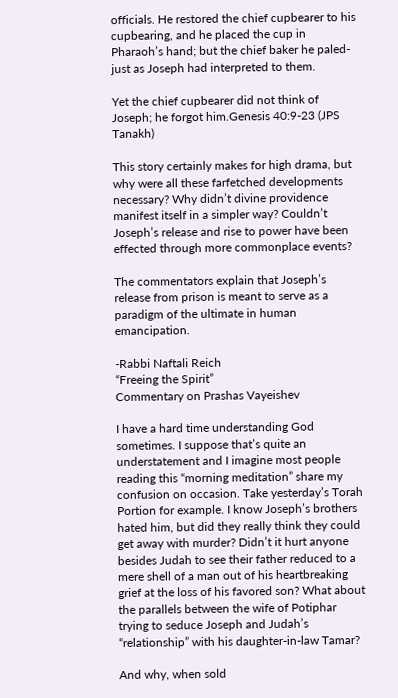officials. He restored the chief cupbearer to his cupbearing, and he placed the cup in Pharaoh’s hand; but the chief baker he paled-just as Joseph had interpreted to them.

Yet the chief cupbearer did not think of Joseph; he forgot him.Genesis 40:9-23 (JPS Tanakh)

This story certainly makes for high drama, but why were all these farfetched developments necessary? Why didn’t divine providence manifest itself in a simpler way? Couldn’t Joseph’s release and rise to power have been effected through more commonplace events?

The commentators explain that Joseph’s release from prison is meant to serve as a paradigm of the ultimate in human emancipation.

-Rabbi Naftali Reich
“Freeing the Spirit”
Commentary on Prashas Vayeishev

I have a hard time understanding God sometimes. I suppose that’s quite an understatement and I imagine most people reading this “morning meditation” share my confusion on occasion. Take yesterday’s Torah Portion for example. I know Joseph’s brothers hated him, but did they really think they could get away with murder? Didn’t it hurt anyone besides Judah to see their father reduced to a mere shell of a man out of his heartbreaking grief at the loss of his favored son? What about the parallels between the wife of Potiphar trying to seduce Joseph and Judah’s “relationship” with his daughter-in-law Tamar?

And why, when sold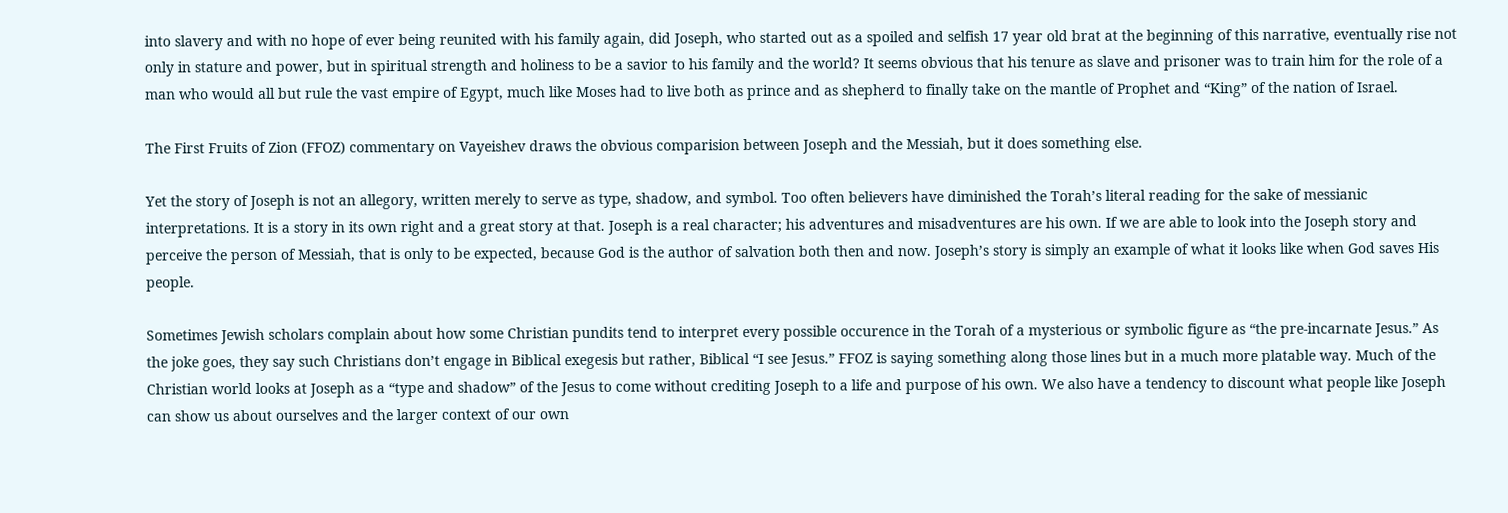into slavery and with no hope of ever being reunited with his family again, did Joseph, who started out as a spoiled and selfish 17 year old brat at the beginning of this narrative, eventually rise not only in stature and power, but in spiritual strength and holiness to be a savior to his family and the world? It seems obvious that his tenure as slave and prisoner was to train him for the role of a man who would all but rule the vast empire of Egypt, much like Moses had to live both as prince and as shepherd to finally take on the mantle of Prophet and “King” of the nation of Israel.

The First Fruits of Zion (FFOZ) commentary on Vayeishev draws the obvious comparision between Joseph and the Messiah, but it does something else.

Yet the story of Joseph is not an allegory, written merely to serve as type, shadow, and symbol. Too often believers have diminished the Torah’s literal reading for the sake of messianic interpretations. It is a story in its own right and a great story at that. Joseph is a real character; his adventures and misadventures are his own. If we are able to look into the Joseph story and perceive the person of Messiah, that is only to be expected, because God is the author of salvation both then and now. Joseph’s story is simply an example of what it looks like when God saves His people.

Sometimes Jewish scholars complain about how some Christian pundits tend to interpret every possible occurence in the Torah of a mysterious or symbolic figure as “the pre-incarnate Jesus.” As the joke goes, they say such Christians don’t engage in Biblical exegesis but rather, Biblical “I see Jesus.” FFOZ is saying something along those lines but in a much more platable way. Much of the Christian world looks at Joseph as a “type and shadow” of the Jesus to come without crediting Joseph to a life and purpose of his own. We also have a tendency to discount what people like Joseph can show us about ourselves and the larger context of our own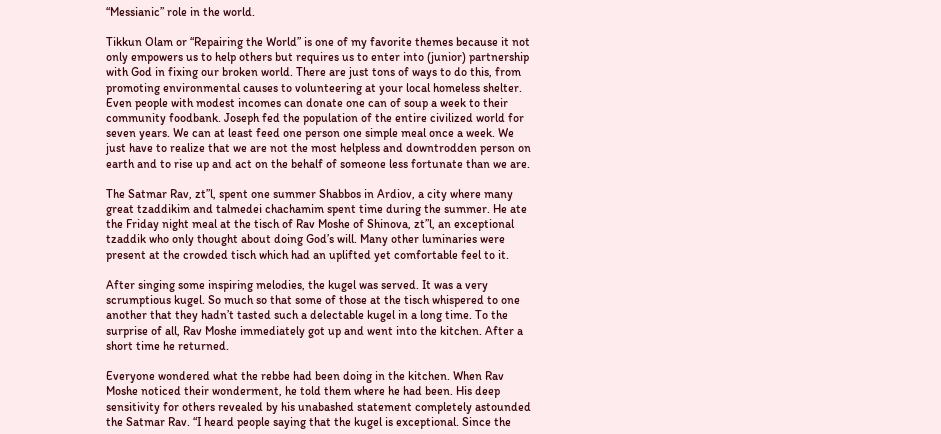“Messianic” role in the world.

Tikkun Olam or “Repairing the World” is one of my favorite themes because it not only empowers us to help others but requires us to enter into (junior) partnership with God in fixing our broken world. There are just tons of ways to do this, from promoting environmental causes to volunteering at your local homeless shelter. Even people with modest incomes can donate one can of soup a week to their community foodbank. Joseph fed the population of the entire civilized world for seven years. We can at least feed one person one simple meal once a week. We just have to realize that we are not the most helpless and downtrodden person on earth and to rise up and act on the behalf of someone less fortunate than we are.

The Satmar Rav, zt”l, spent one summer Shabbos in Ardiov, a city where many great tzaddikim and talmedei chachamim spent time during the summer. He ate the Friday night meal at the tisch of Rav Moshe of Shinova, zt”l, an exceptional tzaddik who only thought about doing God’s will. Many other luminaries were present at the crowded tisch which had an uplifted yet comfortable feel to it.

After singing some inspiring melodies, the kugel was served. It was a very scrumptious kugel. So much so that some of those at the tisch whispered to one another that they hadn’t tasted such a delectable kugel in a long time. To the surprise of all, Rav Moshe immediately got up and went into the kitchen. After a short time he returned.

Everyone wondered what the rebbe had been doing in the kitchen. When Rav Moshe noticed their wonderment, he told them where he had been. His deep sensitivity for others revealed by his unabashed statement completely astounded the Satmar Rav. “I heard people saying that the kugel is exceptional. Since the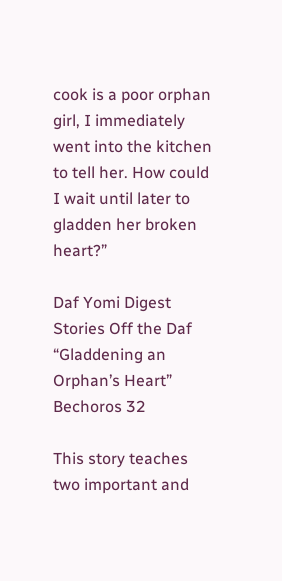cook is a poor orphan girl, I immediately went into the kitchen to tell her. How could I wait until later to gladden her broken heart?”

Daf Yomi Digest
Stories Off the Daf
“Gladdening an Orphan’s Heart”
Bechoros 32

This story teaches two important and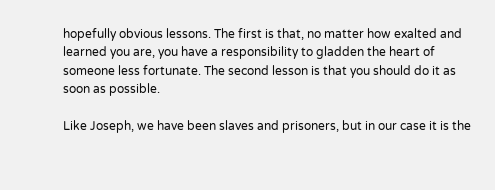hopefully obvious lessons. The first is that, no matter how exalted and learned you are, you have a responsibility to gladden the heart of someone less fortunate. The second lesson is that you should do it as soon as possible.

Like Joseph, we have been slaves and prisoners, but in our case it is the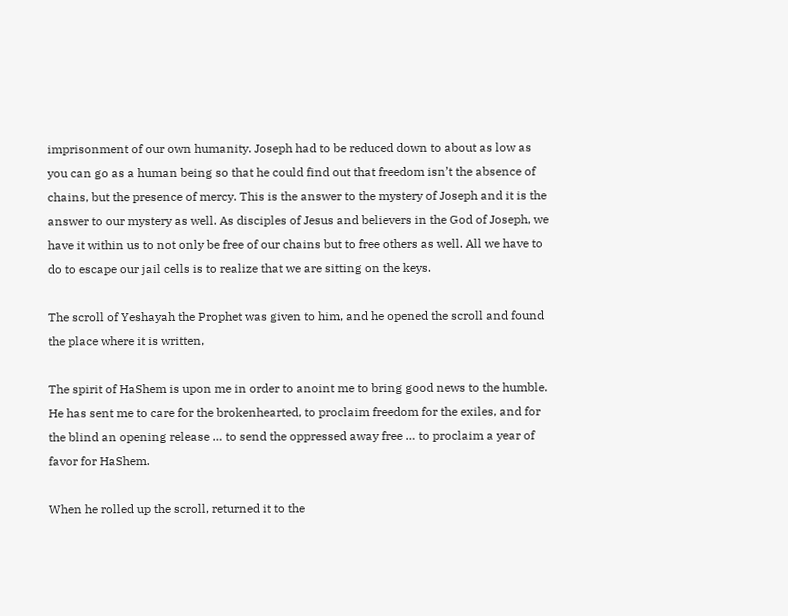imprisonment of our own humanity. Joseph had to be reduced down to about as low as you can go as a human being so that he could find out that freedom isn’t the absence of chains, but the presence of mercy. This is the answer to the mystery of Joseph and it is the answer to our mystery as well. As disciples of Jesus and believers in the God of Joseph, we have it within us to not only be free of our chains but to free others as well. All we have to do to escape our jail cells is to realize that we are sitting on the keys.

The scroll of Yeshayah the Prophet was given to him, and he opened the scroll and found the place where it is written,

The spirit of HaShem is upon me in order to anoint me to bring good news to the humble. He has sent me to care for the brokenhearted, to proclaim freedom for the exiles, and for the blind an opening release … to send the oppressed away free … to proclaim a year of favor for HaShem.

When he rolled up the scroll, returned it to the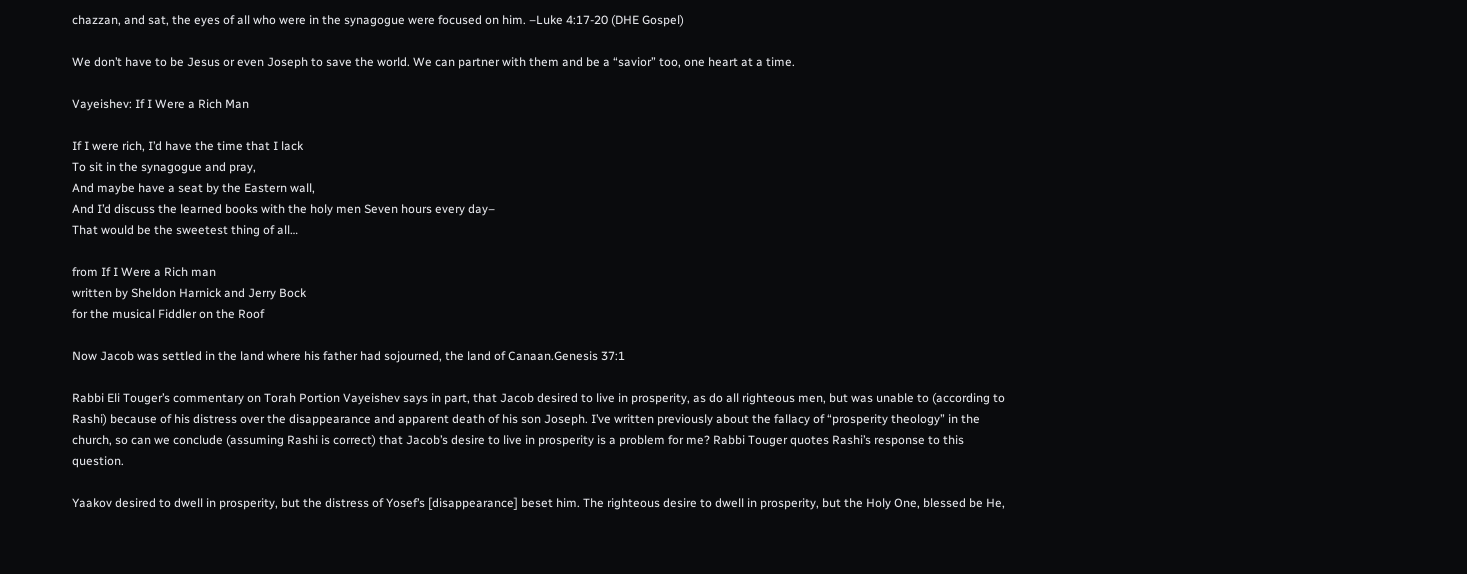chazzan, and sat, the eyes of all who were in the synagogue were focused on him. –Luke 4:17-20 (DHE Gospel)

We don’t have to be Jesus or even Joseph to save the world. We can partner with them and be a “savior” too, one heart at a time.

Vayeishev: If I Were a Rich Man

If I were rich, I’d have the time that I lack
To sit in the synagogue and pray,
And maybe have a seat by the Eastern wall,
And I’d discuss the learned books with the holy men Seven hours every day–
That would be the sweetest thing of all…

from If I Were a Rich man
written by Sheldon Harnick and Jerry Bock
for the musical Fiddler on the Roof

Now Jacob was settled in the land where his father had sojourned, the land of Canaan.Genesis 37:1

Rabbi Eli Touger’s commentary on Torah Portion Vayeishev says in part, that Jacob desired to live in prosperity, as do all righteous men, but was unable to (according to Rashi) because of his distress over the disappearance and apparent death of his son Joseph. I’ve written previously about the fallacy of “prosperity theology” in the church, so can we conclude (assuming Rashi is correct) that Jacob’s desire to live in prosperity is a problem for me? Rabbi Touger quotes Rashi’s response to this question.

Yaakov desired to dwell in prosperity, but the distress of Yosef’s [disappearance] beset him. The righteous desire to dwell in prosperity, but the Holy One, blessed be He,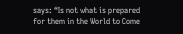says: “Is not what is prepared for them in the World to Come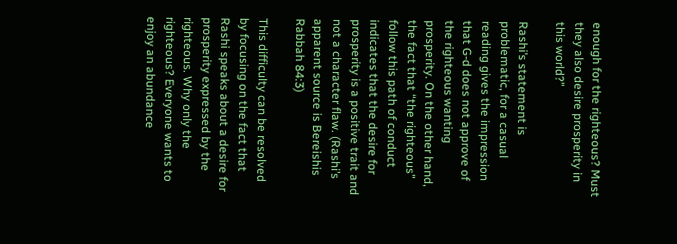enough for the righteous? Must they also desire prosperity in this world?”

Rashi’s statement is problematic, for a casual reading gives the impression that G-d does not approve of the righteous wanting prosperity. On the other hand, the fact that “the righteous” follow this path of conduct indicates that the desire for prosperity is a positive trait and not a character flaw. (Rashi’s apparent source is Bereishis Rabbah 84:3)

This difficulty can be resolved by focusing on the fact that Rashi speaks about a desire for prosperity expressed by the righteous. Why only the righteous? Everyone wants to enjoy an abundance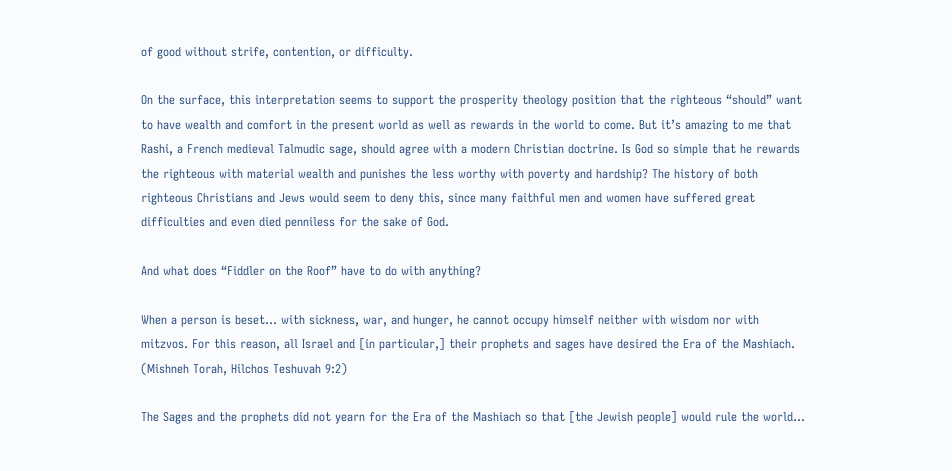of good without strife, contention, or difficulty.

On the surface, this interpretation seems to support the prosperity theology position that the righteous “should” want to have wealth and comfort in the present world as well as rewards in the world to come. But it’s amazing to me that Rashi, a French medieval Talmudic sage, should agree with a modern Christian doctrine. Is God so simple that he rewards the righteous with material wealth and punishes the less worthy with poverty and hardship? The history of both righteous Christians and Jews would seem to deny this, since many faithful men and women have suffered great difficulties and even died penniless for the sake of God.

And what does “Fiddler on the Roof” have to do with anything?

When a person is beset… with sickness, war, and hunger, he cannot occupy himself neither with wisdom nor with mitzvos. For this reason, all Israel and [in particular,] their prophets and sages have desired the Era of the Mashiach. (Mishneh Torah, Hilchos Teshuvah 9:2)

The Sages and the prophets did not yearn for the Era of the Mashiach so that [the Jewish people] would rule the world…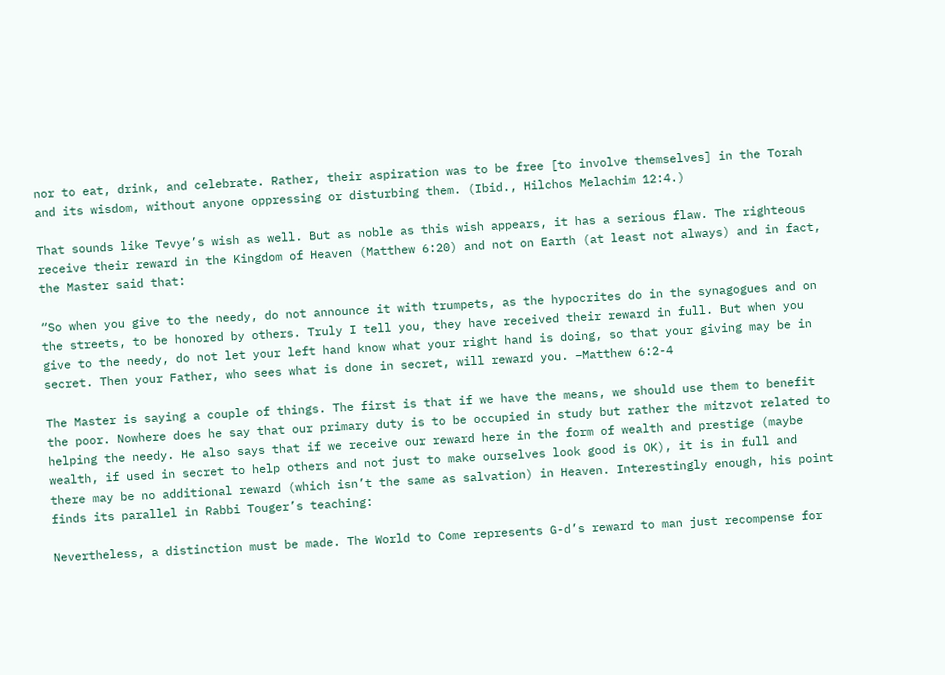nor to eat, drink, and celebrate. Rather, their aspiration was to be free [to involve themselves] in the Torah and its wisdom, without anyone oppressing or disturbing them. (Ibid., Hilchos Melachim 12:4.)

That sounds like Tevye’s wish as well. But as noble as this wish appears, it has a serious flaw. The righteous receive their reward in the Kingdom of Heaven (Matthew 6:20) and not on Earth (at least not always) and in fact, the Master said that:

“So when you give to the needy, do not announce it with trumpets, as the hypocrites do in the synagogues and on the streets, to be honored by others. Truly I tell you, they have received their reward in full. But when you give to the needy, do not let your left hand know what your right hand is doing, so that your giving may be in secret. Then your Father, who sees what is done in secret, will reward you. –Matthew 6:2-4

The Master is saying a couple of things. The first is that if we have the means, we should use them to benefit the poor. Nowhere does he say that our primary duty is to be occupied in study but rather the mitzvot related to helping the needy. He also says that if we receive our reward here in the form of wealth and prestige (maybe wealth, if used in secret to help others and not just to make ourselves look good is OK), it is in full and there may be no additional reward (which isn’t the same as salvation) in Heaven. Interestingly enough, his point finds its parallel in Rabbi Touger’s teaching:

Nevertheless, a distinction must be made. The World to Come represents G-d’s reward to man just recompense for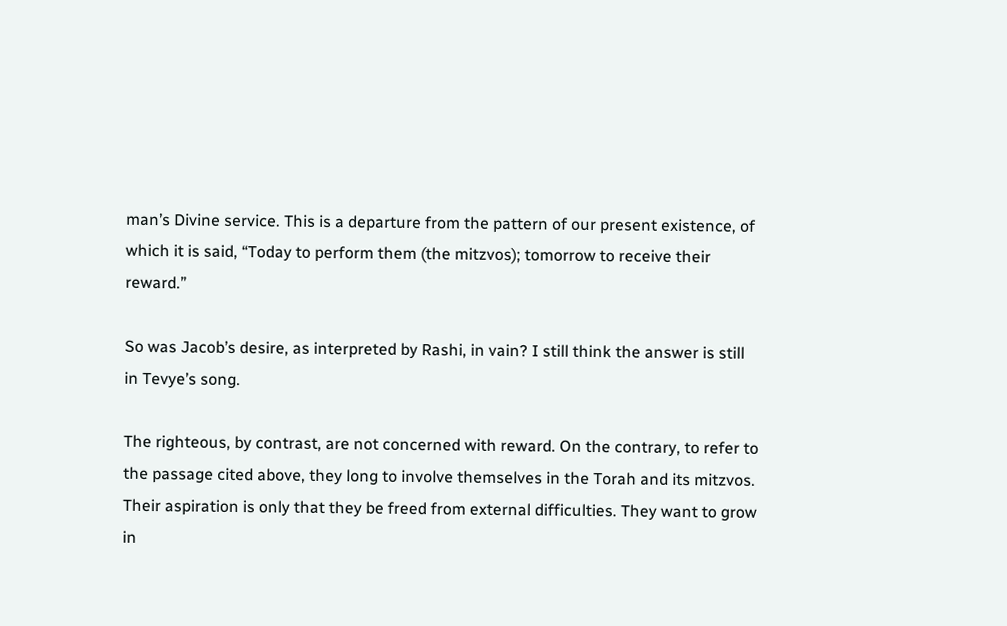man’s Divine service. This is a departure from the pattern of our present existence, of which it is said, “Today to perform them (the mitzvos); tomorrow to receive their reward.”

So was Jacob’s desire, as interpreted by Rashi, in vain? I still think the answer is still in Tevye’s song.

The righteous, by contrast, are not concerned with reward. On the contrary, to refer to the passage cited above, they long to involve themselves in the Torah and its mitzvos. Their aspiration is only that they be freed from external difficulties. They want to grow in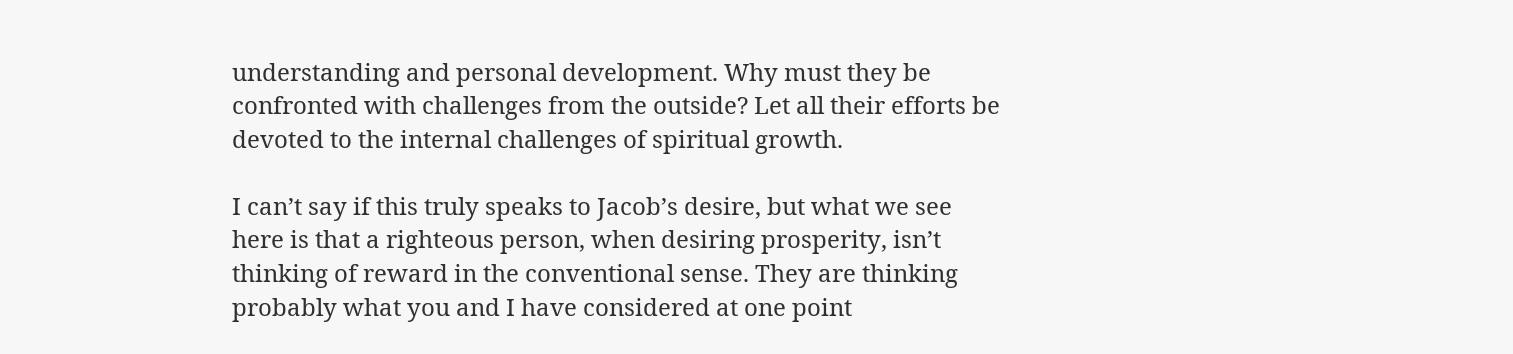understanding and personal development. Why must they be confronted with challenges from the outside? Let all their efforts be devoted to the internal challenges of spiritual growth.

I can’t say if this truly speaks to Jacob’s desire, but what we see here is that a righteous person, when desiring prosperity, isn’t thinking of reward in the conventional sense. They are thinking probably what you and I have considered at one point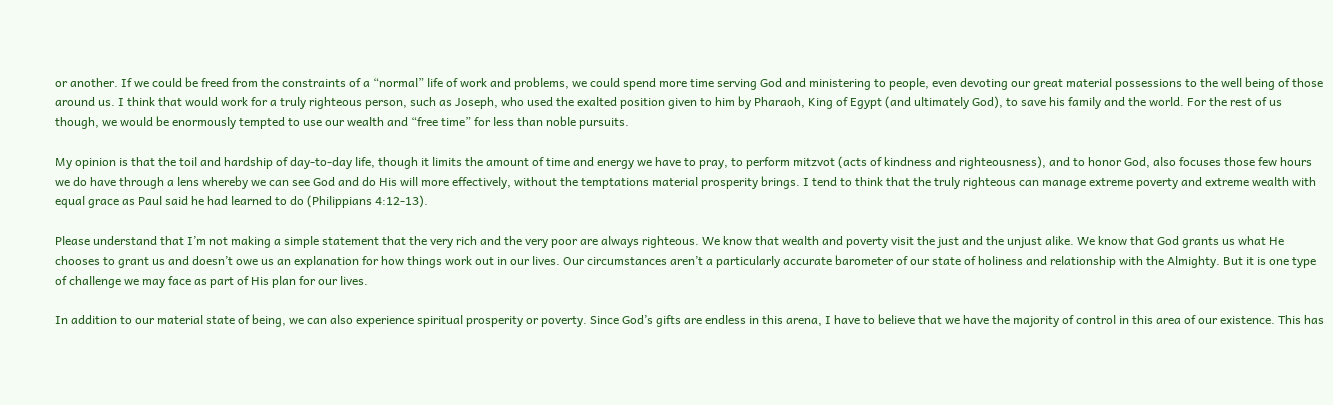or another. If we could be freed from the constraints of a “normal” life of work and problems, we could spend more time serving God and ministering to people, even devoting our great material possessions to the well being of those around us. I think that would work for a truly righteous person, such as Joseph, who used the exalted position given to him by Pharaoh, King of Egypt (and ultimately God), to save his family and the world. For the rest of us though, we would be enormously tempted to use our wealth and “free time” for less than noble pursuits.

My opinion is that the toil and hardship of day-to-day life, though it limits the amount of time and energy we have to pray, to perform mitzvot (acts of kindness and righteousness), and to honor God, also focuses those few hours we do have through a lens whereby we can see God and do His will more effectively, without the temptations material prosperity brings. I tend to think that the truly righteous can manage extreme poverty and extreme wealth with equal grace as Paul said he had learned to do (Philippians 4:12-13).

Please understand that I’m not making a simple statement that the very rich and the very poor are always righteous. We know that wealth and poverty visit the just and the unjust alike. We know that God grants us what He chooses to grant us and doesn’t owe us an explanation for how things work out in our lives. Our circumstances aren’t a particularly accurate barometer of our state of holiness and relationship with the Almighty. But it is one type of challenge we may face as part of His plan for our lives.

In addition to our material state of being, we can also experience spiritual prosperity or poverty. Since God’s gifts are endless in this arena, I have to believe that we have the majority of control in this area of our existence. This has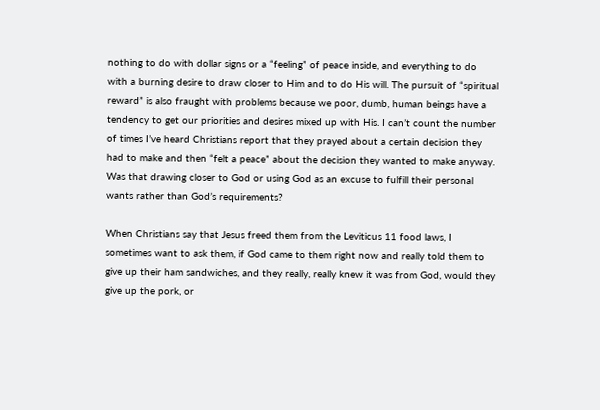nothing to do with dollar signs or a “feeling” of peace inside, and everything to do with a burning desire to draw closer to Him and to do His will. The pursuit of “spiritual reward” is also fraught with problems because we poor, dumb, human beings have a tendency to get our priorities and desires mixed up with His. I can’t count the number of times I’ve heard Christians report that they prayed about a certain decision they had to make and then “felt a peace” about the decision they wanted to make anyway. Was that drawing closer to God or using God as an excuse to fulfill their personal wants rather than God’s requirements?

When Christians say that Jesus freed them from the Leviticus 11 food laws, I sometimes want to ask them, if God came to them right now and really told them to give up their ham sandwiches, and they really, really knew it was from God, would they give up the pork, or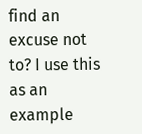find an excuse not to? I use this as an example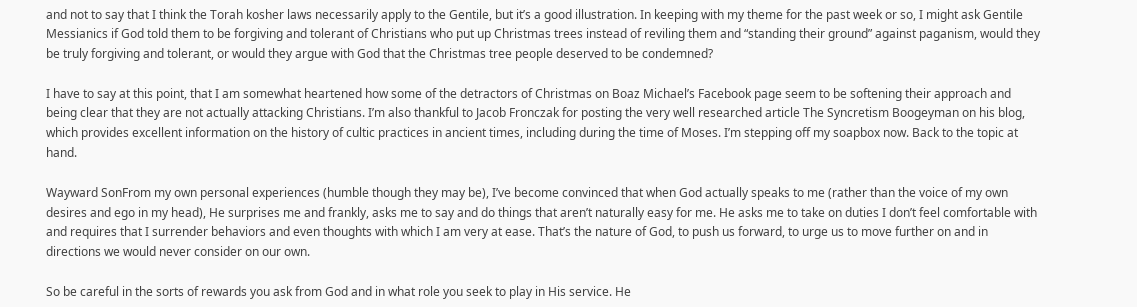and not to say that I think the Torah kosher laws necessarily apply to the Gentile, but it’s a good illustration. In keeping with my theme for the past week or so, I might ask Gentile Messianics if God told them to be forgiving and tolerant of Christians who put up Christmas trees instead of reviling them and “standing their ground” against paganism, would they be truly forgiving and tolerant, or would they argue with God that the Christmas tree people deserved to be condemned?

I have to say at this point, that I am somewhat heartened how some of the detractors of Christmas on Boaz Michael’s Facebook page seem to be softening their approach and being clear that they are not actually attacking Christians. I’m also thankful to Jacob Fronczak for posting the very well researched article The Syncretism Boogeyman on his blog, which provides excellent information on the history of cultic practices in ancient times, including during the time of Moses. I’m stepping off my soapbox now. Back to the topic at hand.

Wayward SonFrom my own personal experiences (humble though they may be), I’ve become convinced that when God actually speaks to me (rather than the voice of my own desires and ego in my head), He surprises me and frankly, asks me to say and do things that aren’t naturally easy for me. He asks me to take on duties I don’t feel comfortable with and requires that I surrender behaviors and even thoughts with which I am very at ease. That’s the nature of God, to push us forward, to urge us to move further on and in directions we would never consider on our own.

So be careful in the sorts of rewards you ask from God and in what role you seek to play in His service. He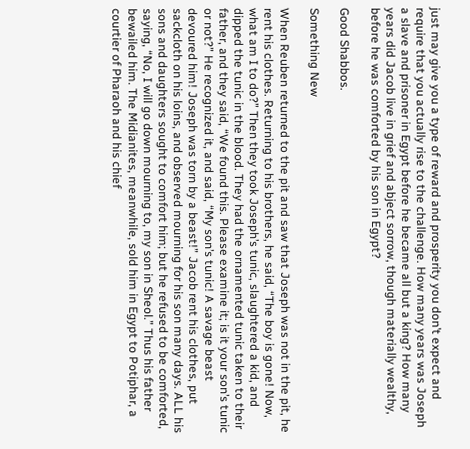just may give you a type of reward and prosperity you don’t expect and require that you actually rise to the challenge. How many years was Joseph a slave and prisoner in Egypt before he became all but a king? How many years did Jacob live in grief and abject sorrow, though materially wealthy, before he was comforted by his son in Egypt?

Good Shabbos.

Something New

When Reuben returned to the pit and saw that Joseph was not in the pit, he rent his clothes. Returning to his brothers, he said, “The boy is gone! Now, what am I to do?” Then they took Joseph’s tunic, slaughtered a kid, and dipped the tunic in the blood. They had the ornamented tunic taken to their father, and they said, “We found this. Please examine it; is it your son’s tunic or not?” He recognized it, and said, “My son’s tunic! A savage beast devoured him! Joseph was torn by a beast!” Jacob rent his clothes, put sackcloth on his loins, and observed mourning for his son many days. ALL his sons and daughters sought to comfort him; but he refused to be comforted, saying, “No, I will go down mourning to, my son in Sheol.” Thus his father bewailed him. The Midianites, meanwhile, sold him in Egypt to Potiphar, a courtier of Pharaoh and his chief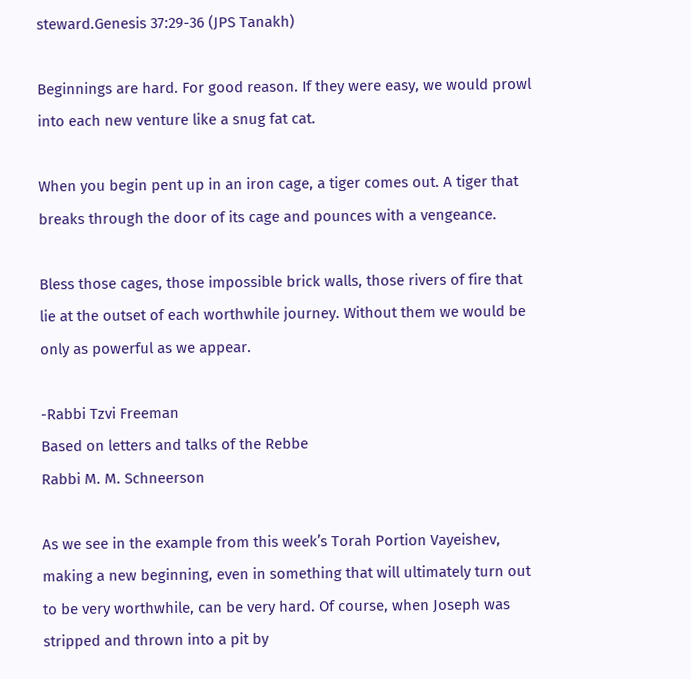steward.Genesis 37:29-36 (JPS Tanakh)

Beginnings are hard. For good reason. If they were easy, we would prowl into each new venture like a snug fat cat.

When you begin pent up in an iron cage, a tiger comes out. A tiger that breaks through the door of its cage and pounces with a vengeance.

Bless those cages, those impossible brick walls, those rivers of fire that lie at the outset of each worthwhile journey. Without them we would be only as powerful as we appear.

-Rabbi Tzvi Freeman
Based on letters and talks of the Rebbe
Rabbi M. M. Schneerson

As we see in the example from this week’s Torah Portion Vayeishev, making a new beginning, even in something that will ultimately turn out to be very worthwhile, can be very hard. Of course, when Joseph was stripped and thrown into a pit by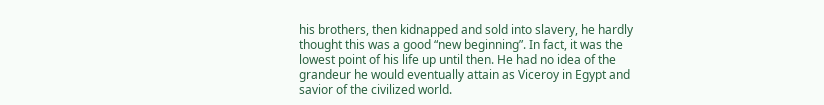his brothers, then kidnapped and sold into slavery, he hardly thought this was a good “new beginning”. In fact, it was the lowest point of his life up until then. He had no idea of the grandeur he would eventually attain as Viceroy in Egypt and savior of the civilized world.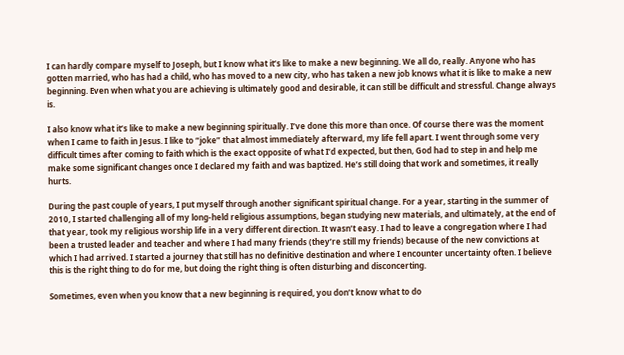I can hardly compare myself to Joseph, but I know what it’s like to make a new beginning. We all do, really. Anyone who has gotten married, who has had a child, who has moved to a new city, who has taken a new job knows what it is like to make a new beginning. Even when what you are achieving is ultimately good and desirable, it can still be difficult and stressful. Change always is.

I also know what it’s like to make a new beginning spiritually. I’ve done this more than once. Of course there was the moment when I came to faith in Jesus. I like to “joke” that almost immediately afterward, my life fell apart. I went through some very difficult times after coming to faith which is the exact opposite of what I’d expected, but then, God had to step in and help me make some significant changes once I declared my faith and was baptized. He’s still doing that work and sometimes, it really hurts.

During the past couple of years, I put myself through another significant spiritual change. For a year, starting in the summer of 2010, I started challenging all of my long-held religious assumptions, began studying new materials, and ultimately, at the end of that year, took my religious worship life in a very different direction. It wasn’t easy. I had to leave a congregation where I had been a trusted leader and teacher and where I had many friends (they’re still my friends) because of the new convictions at which I had arrived. I started a journey that still has no definitive destination and where I encounter uncertainty often. I believe this is the right thing to do for me, but doing the right thing is often disturbing and disconcerting.

Sometimes, even when you know that a new beginning is required, you don’t know what to do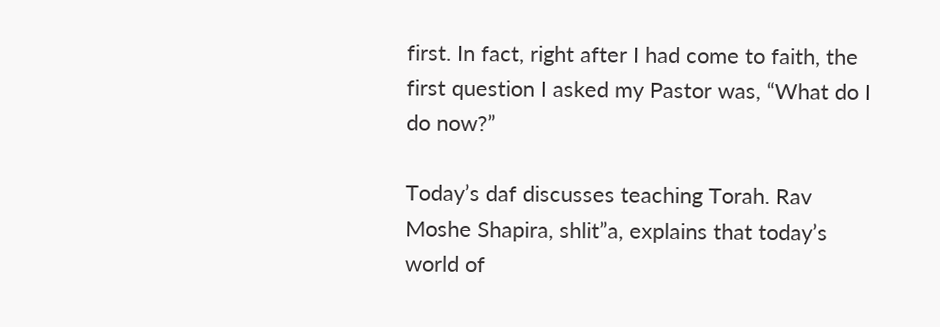first. In fact, right after I had come to faith, the first question I asked my Pastor was, “What do I do now?”

Today’s daf discusses teaching Torah. Rav Moshe Shapira, shlit”a, explains that today’s world of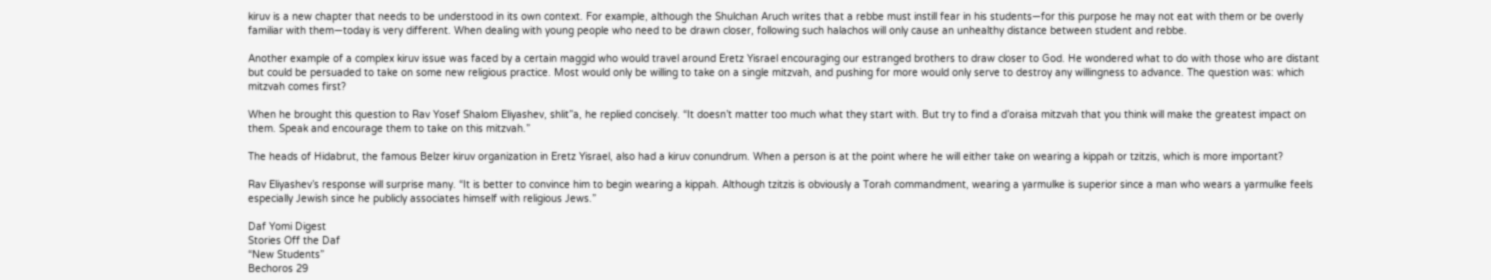kiruv is a new chapter that needs to be understood in its own context. For example, although the Shulchan Aruch writes that a rebbe must instill fear in his students—for this purpose he may not eat with them or be overly familiar with them—today is very different. When dealing with young people who need to be drawn closer, following such halachos will only cause an unhealthy distance between student and rebbe.

Another example of a complex kiruv issue was faced by a certain maggid who would travel around Eretz Yisrael encouraging our estranged brothers to draw closer to God. He wondered what to do with those who are distant but could be persuaded to take on some new religious practice. Most would only be willing to take on a single mitzvah, and pushing for more would only serve to destroy any willingness to advance. The question was: which mitzvah comes first?

When he brought this question to Rav Yosef Shalom Eliyashev, shlit”a, he replied concisely. “It doesn’t matter too much what they start with. But try to find a d’oraisa mitzvah that you think will make the greatest impact on them. Speak and encourage them to take on this mitzvah.”

The heads of Hidabrut, the famous Belzer kiruv organization in Eretz Yisrael, also had a kiruv conundrum. When a person is at the point where he will either take on wearing a kippah or tzitzis, which is more important?

Rav Eliyashev’s response will surprise many. “It is better to convince him to begin wearing a kippah. Although tzitzis is obviously a Torah commandment, wearing a yarmulke is superior since a man who wears a yarmulke feels especially Jewish since he publicly associates himself with religious Jews.”

Daf Yomi Digest
Stories Off the Daf
“New Students”
Bechoros 29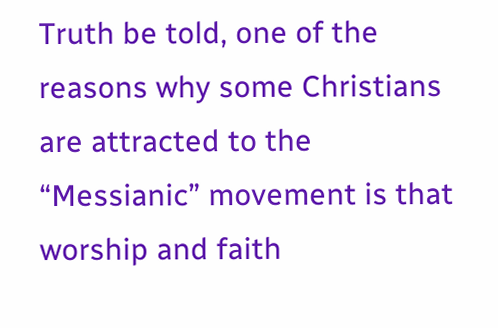Truth be told, one of the reasons why some Christians are attracted to the “Messianic” movement is that worship and faith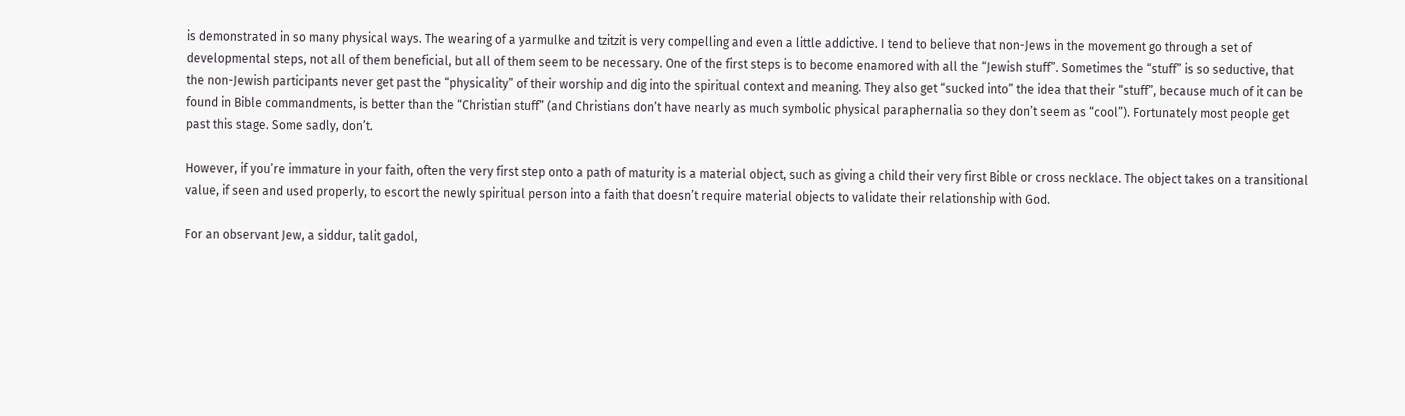is demonstrated in so many physical ways. The wearing of a yarmulke and tzitzit is very compelling and even a little addictive. I tend to believe that non-Jews in the movement go through a set of developmental steps, not all of them beneficial, but all of them seem to be necessary. One of the first steps is to become enamored with all the “Jewish stuff”. Sometimes the “stuff” is so seductive, that the non-Jewish participants never get past the “physicality” of their worship and dig into the spiritual context and meaning. They also get “sucked into” the idea that their “stuff”, because much of it can be found in Bible commandments, is better than the “Christian stuff” (and Christians don’t have nearly as much symbolic physical paraphernalia so they don’t seem as “cool”). Fortunately most people get past this stage. Some sadly, don’t.

However, if you’re immature in your faith, often the very first step onto a path of maturity is a material object, such as giving a child their very first Bible or cross necklace. The object takes on a transitional value, if seen and used properly, to escort the newly spiritual person into a faith that doesn’t require material objects to validate their relationship with God.

For an observant Jew, a siddur, talit gadol,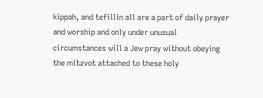kippah, and tefillin all are a part of daily prayer and worship and only under unusual circumstances will a Jew pray without obeying the mitzvot attached to these holy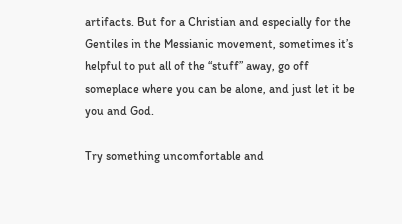artifacts. But for a Christian and especially for the Gentiles in the Messianic movement, sometimes it’s helpful to put all of the “stuff” away, go off someplace where you can be alone, and just let it be you and God.

Try something uncomfortable and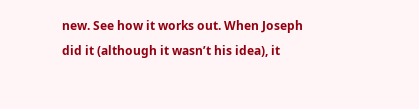new. See how it works out. When Joseph did it (although it wasn’t his idea), it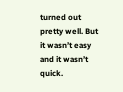turned out pretty well. But it wasn’t easy and it wasn’t quick.